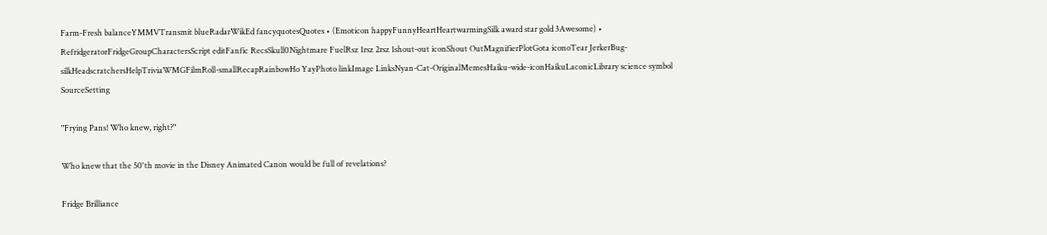Farm-Fresh balanceYMMVTransmit blueRadarWikEd fancyquotesQuotes • (Emoticon happyFunnyHeartHeartwarmingSilk award star gold 3Awesome) • RefridgeratorFridgeGroupCharactersScript editFanfic RecsSkull0Nightmare FuelRsz 1rsz 2rsz 1shout-out iconShout OutMagnifierPlotGota iconoTear JerkerBug-silkHeadscratchersHelpTriviaWMGFilmRoll-smallRecapRainbowHo YayPhoto linkImage LinksNyan-Cat-OriginalMemesHaiku-wide-iconHaikuLaconicLibrary science symbol SourceSetting

"Frying Pans! Who knew, right?"

Who knew that the 50'th movie in the Disney Animated Canon would be full of revelations?

Fridge Brilliance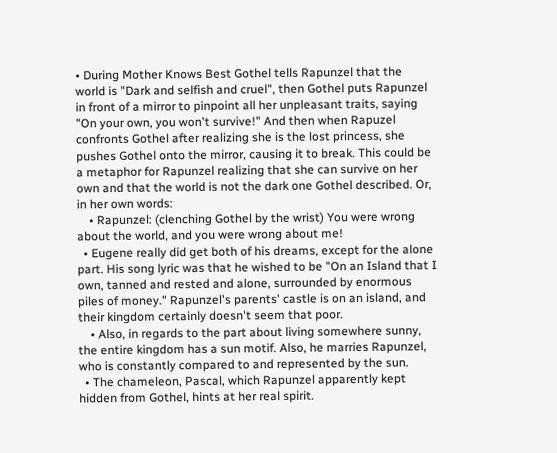• During Mother Knows Best Gothel tells Rapunzel that the world is "Dark and selfish and cruel", then Gothel puts Rapunzel in front of a mirror to pinpoint all her unpleasant traits, saying "On your own, you won't survive!" And then when Rapuzel confronts Gothel after realizing she is the lost princess, she pushes Gothel onto the mirror, causing it to break. This could be a metaphor for Rapunzel realizing that she can survive on her own and that the world is not the dark one Gothel described. Or, in her own words:
    • Rapunzel: (clenching Gothel by the wrist) You were wrong about the world, and you were wrong about me!
  • Eugene really did get both of his dreams, except for the alone part. His song lyric was that he wished to be "On an Island that I own, tanned and rested and alone, surrounded by enormous piles of money." Rapunzel's parents' castle is on an island, and their kingdom certainly doesn't seem that poor.
    • Also, in regards to the part about living somewhere sunny, the entire kingdom has a sun motif. Also, he marries Rapunzel, who is constantly compared to and represented by the sun.
  • The chameleon, Pascal, which Rapunzel apparently kept hidden from Gothel, hints at her real spirit.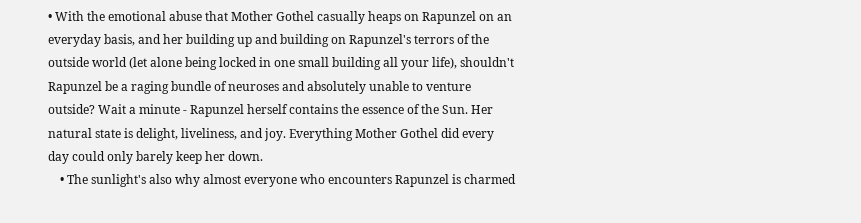• With the emotional abuse that Mother Gothel casually heaps on Rapunzel on an everyday basis, and her building up and building on Rapunzel's terrors of the outside world (let alone being locked in one small building all your life), shouldn't Rapunzel be a raging bundle of neuroses and absolutely unable to venture outside? Wait a minute - Rapunzel herself contains the essence of the Sun. Her natural state is delight, liveliness, and joy. Everything Mother Gothel did every day could only barely keep her down.
    • The sunlight's also why almost everyone who encounters Rapunzel is charmed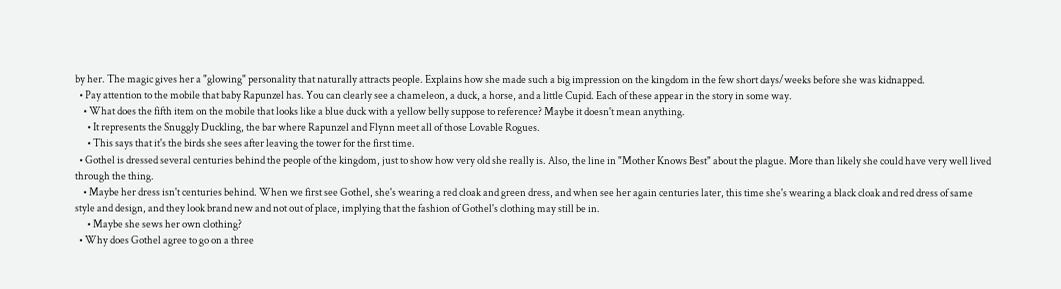by her. The magic gives her a "glowing" personality that naturally attracts people. Explains how she made such a big impression on the kingdom in the few short days/weeks before she was kidnapped.
  • Pay attention to the mobile that baby Rapunzel has. You can clearly see a chameleon, a duck, a horse, and a little Cupid. Each of these appear in the story in some way.
    • What does the fifth item on the mobile that looks like a blue duck with a yellow belly suppose to reference? Maybe it doesn't mean anything.
      • It represents the Snuggly Duckling, the bar where Rapunzel and Flynn meet all of those Lovable Rogues.
      • This says that it's the birds she sees after leaving the tower for the first time.
  • Gothel is dressed several centuries behind the people of the kingdom, just to show how very old she really is. Also, the line in "Mother Knows Best" about the plague. More than likely she could have very well lived through the thing.
    • Maybe her dress isn't centuries behind. When we first see Gothel, she's wearing a red cloak and green dress, and when see her again centuries later, this time she's wearing a black cloak and red dress of same style and design, and they look brand new and not out of place, implying that the fashion of Gothel's clothing may still be in.
      • Maybe she sews her own clothing?
  • Why does Gothel agree to go on a three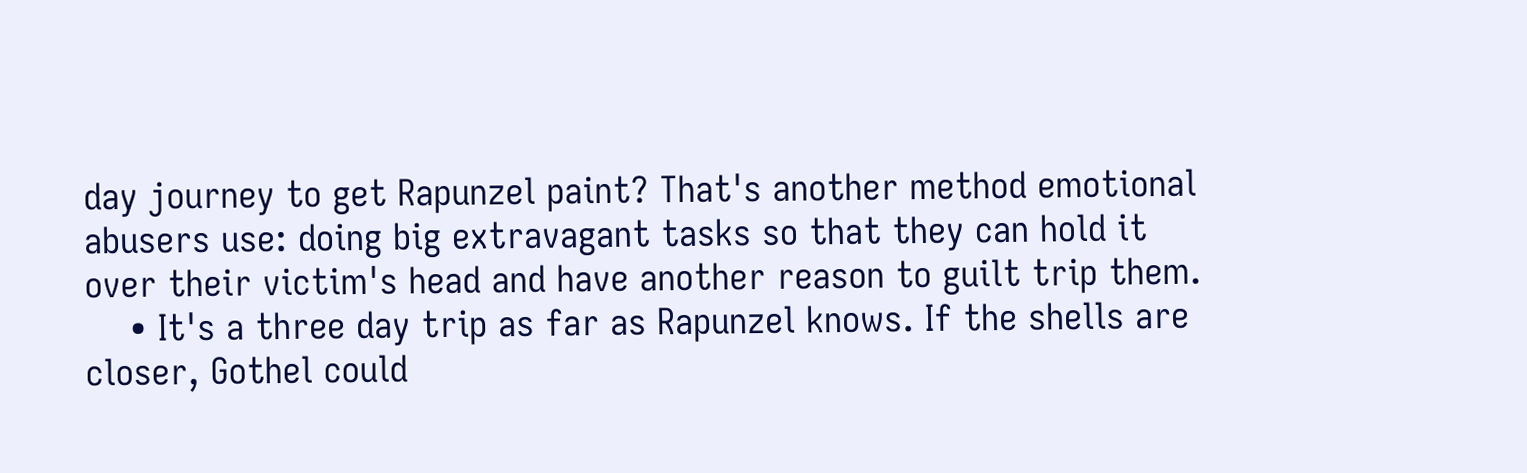day journey to get Rapunzel paint? That's another method emotional abusers use: doing big extravagant tasks so that they can hold it over their victim's head and have another reason to guilt trip them.
    • It's a three day trip as far as Rapunzel knows. If the shells are closer, Gothel could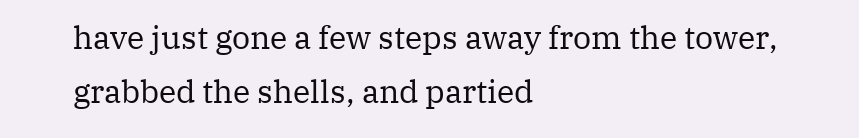have just gone a few steps away from the tower, grabbed the shells, and partied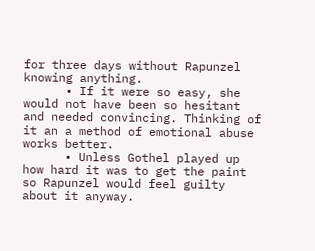for three days without Rapunzel knowing anything.
      • If it were so easy, she would not have been so hesitant and needed convincing. Thinking of it an a method of emotional abuse works better.
      • Unless Gothel played up how hard it was to get the paint so Rapunzel would feel guilty about it anyway.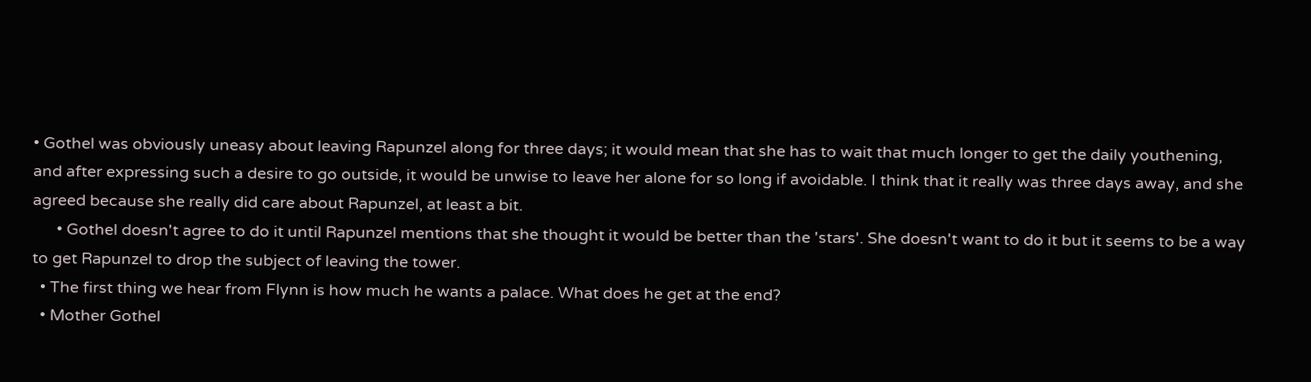• Gothel was obviously uneasy about leaving Rapunzel along for three days; it would mean that she has to wait that much longer to get the daily youthening, and after expressing such a desire to go outside, it would be unwise to leave her alone for so long if avoidable. I think that it really was three days away, and she agreed because she really did care about Rapunzel, at least a bit.
      • Gothel doesn't agree to do it until Rapunzel mentions that she thought it would be better than the 'stars'. She doesn't want to do it but it seems to be a way to get Rapunzel to drop the subject of leaving the tower.
  • The first thing we hear from Flynn is how much he wants a palace. What does he get at the end?
  • Mother Gothel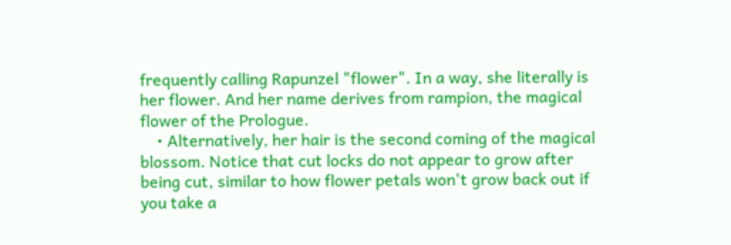frequently calling Rapunzel "flower". In a way, she literally is her flower. And her name derives from rampion, the magical flower of the Prologue.
    • Alternatively, her hair is the second coming of the magical blossom. Notice that cut locks do not appear to grow after being cut, similar to how flower petals won't grow back out if you take a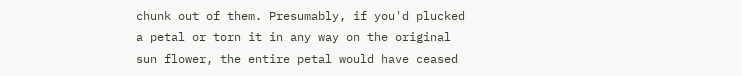chunk out of them. Presumably, if you'd plucked a petal or torn it in any way on the original sun flower, the entire petal would have ceased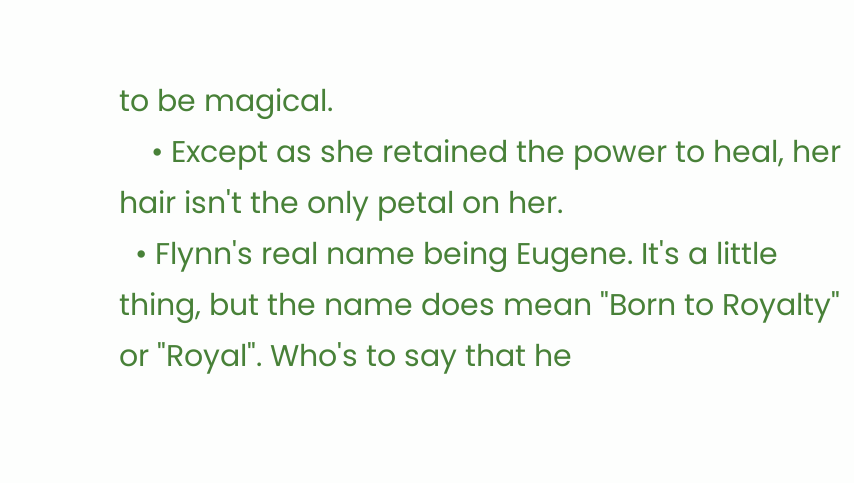to be magical.
    • Except as she retained the power to heal, her hair isn't the only petal on her.
  • Flynn's real name being Eugene. It's a little thing, but the name does mean "Born to Royalty" or "Royal". Who's to say that he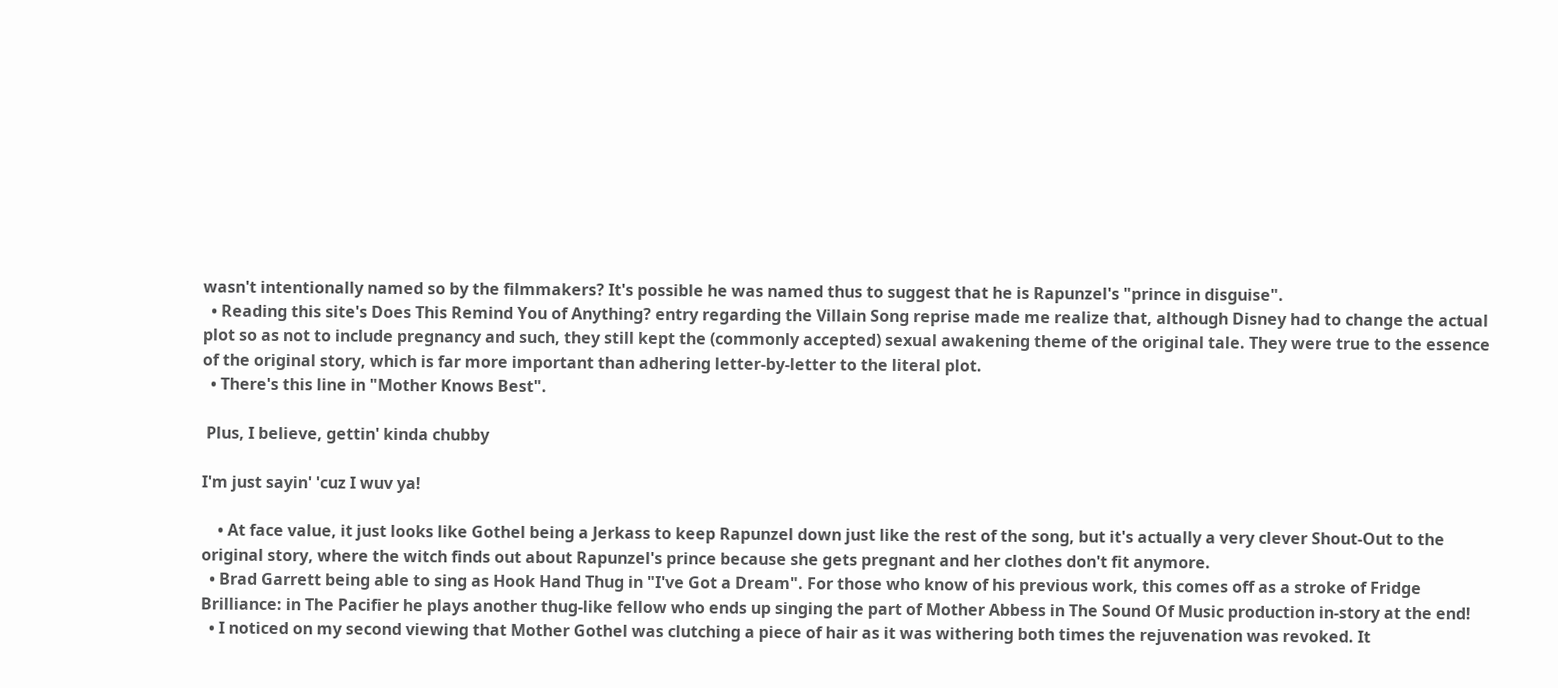wasn't intentionally named so by the filmmakers? It's possible he was named thus to suggest that he is Rapunzel's "prince in disguise".
  • Reading this site's Does This Remind You of Anything? entry regarding the Villain Song reprise made me realize that, although Disney had to change the actual plot so as not to include pregnancy and such, they still kept the (commonly accepted) sexual awakening theme of the original tale. They were true to the essence of the original story, which is far more important than adhering letter-by-letter to the literal plot.
  • There's this line in "Mother Knows Best".

 Plus, I believe, gettin' kinda chubby

I'm just sayin' 'cuz I wuv ya!

    • At face value, it just looks like Gothel being a Jerkass to keep Rapunzel down just like the rest of the song, but it's actually a very clever Shout-Out to the original story, where the witch finds out about Rapunzel's prince because she gets pregnant and her clothes don't fit anymore.
  • Brad Garrett being able to sing as Hook Hand Thug in "I've Got a Dream". For those who know of his previous work, this comes off as a stroke of Fridge Brilliance: in The Pacifier he plays another thug-like fellow who ends up singing the part of Mother Abbess in The Sound Of Music production in-story at the end!
  • I noticed on my second viewing that Mother Gothel was clutching a piece of hair as it was withering both times the rejuvenation was revoked. It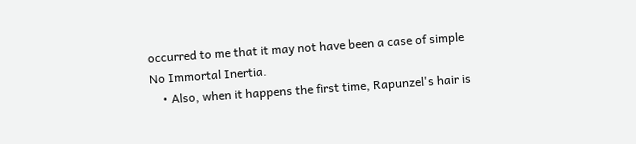occurred to me that it may not have been a case of simple No Immortal Inertia.
    • Also, when it happens the first time, Rapunzel's hair is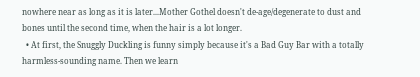nowhere near as long as it is later...Mother Gothel doesn't de-age/degenerate to dust and bones until the second time, when the hair is a lot longer.
  • At first, the Snuggly Duckling is funny simply because it's a Bad Guy Bar with a totally harmless-sounding name. Then we learn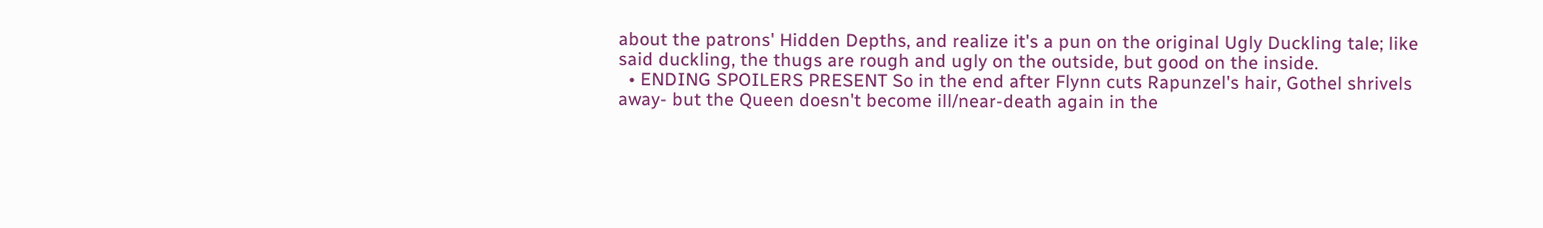about the patrons' Hidden Depths, and realize it's a pun on the original Ugly Duckling tale; like said duckling, the thugs are rough and ugly on the outside, but good on the inside.
  • ENDING SPOILERS PRESENT So in the end after Flynn cuts Rapunzel's hair, Gothel shrivels away- but the Queen doesn't become ill/near-death again in the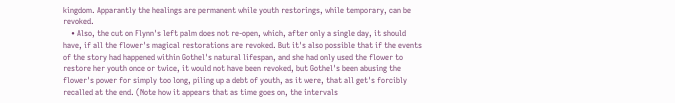kingdom. Apparantly the healings are permanent while youth restorings, while temporary, can be revoked.
    • Also, the cut on Flynn's left palm does not re-open, which, after only a single day, it should have, if all the flower's magical restorations are revoked. But it's also possible that if the events of the story had happened within Gothel's natural lifespan, and she had only used the flower to restore her youth once or twice, it would not have been revoked, but Gothel's been abusing the flower's power for simply too long, piling up a debt of youth, as it were, that all get's forcibly recalled at the end. (Note how it appears that as time goes on, the intervals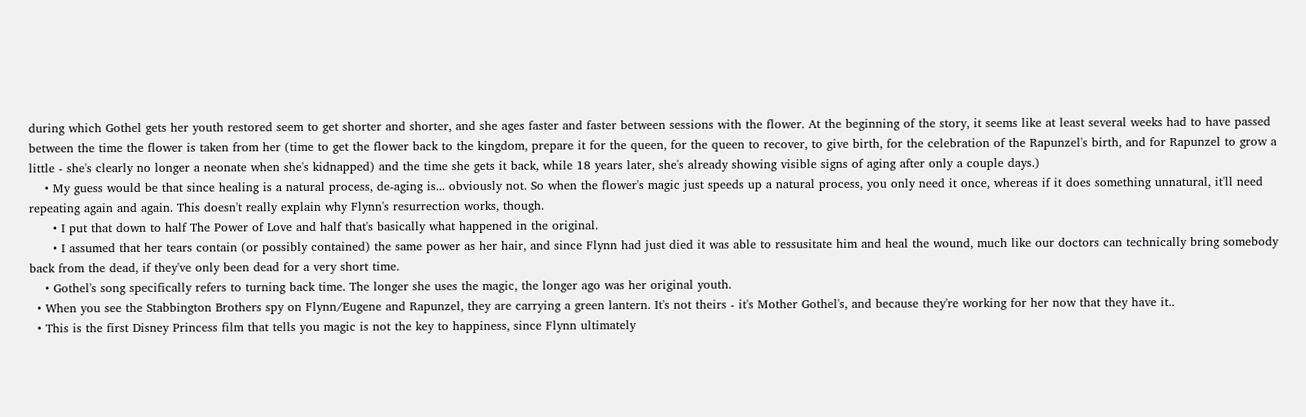during which Gothel gets her youth restored seem to get shorter and shorter, and she ages faster and faster between sessions with the flower. At the beginning of the story, it seems like at least several weeks had to have passed between the time the flower is taken from her (time to get the flower back to the kingdom, prepare it for the queen, for the queen to recover, to give birth, for the celebration of the Rapunzel's birth, and for Rapunzel to grow a little - she's clearly no longer a neonate when she's kidnapped) and the time she gets it back, while 18 years later, she's already showing visible signs of aging after only a couple days.)
    • My guess would be that since healing is a natural process, de-aging is... obviously not. So when the flower's magic just speeds up a natural process, you only need it once, whereas if it does something unnatural, it'll need repeating again and again. This doesn't really explain why Flynn's resurrection works, though.
      • I put that down to half The Power of Love and half that's basically what happened in the original.
      • I assumed that her tears contain (or possibly contained) the same power as her hair, and since Flynn had just died it was able to ressusitate him and heal the wound, much like our doctors can technically bring somebody back from the dead, if they've only been dead for a very short time.
    • Gothel's song specifically refers to turning back time. The longer she uses the magic, the longer ago was her original youth.
  • When you see the Stabbington Brothers spy on Flynn/Eugene and Rapunzel, they are carrying a green lantern. It's not theirs - it's Mother Gothel's, and because they're working for her now that they have it..
  • This is the first Disney Princess film that tells you magic is not the key to happiness, since Flynn ultimately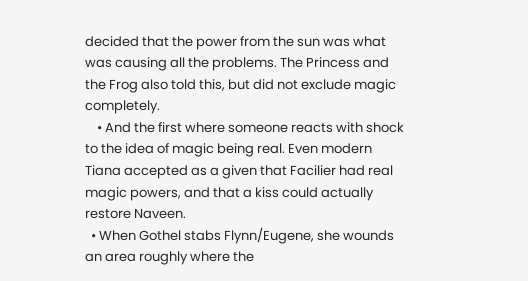decided that the power from the sun was what was causing all the problems. The Princess and the Frog also told this, but did not exclude magic completely.
    • And the first where someone reacts with shock to the idea of magic being real. Even modern Tiana accepted as a given that Facilier had real magic powers, and that a kiss could actually restore Naveen.
  • When Gothel stabs Flynn/Eugene, she wounds an area roughly where the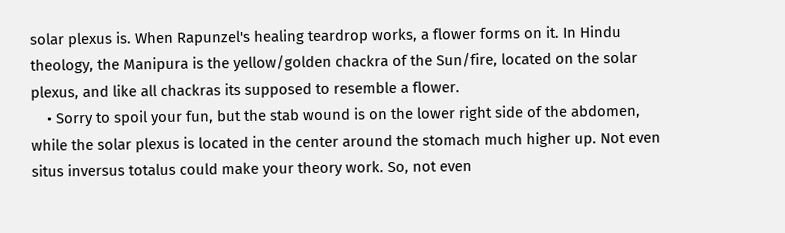solar plexus is. When Rapunzel's healing teardrop works, a flower forms on it. In Hindu theology, the Manipura is the yellow/golden chackra of the Sun/fire, located on the solar plexus, and like all chackras its supposed to resemble a flower.
    • Sorry to spoil your fun, but the stab wound is on the lower right side of the abdomen, while the solar plexus is located in the center around the stomach much higher up. Not even situs inversus totalus could make your theory work. So, not even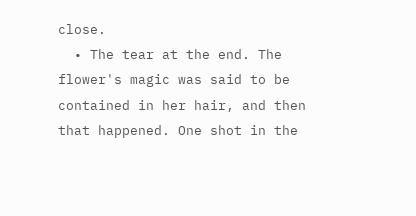close.
  • The tear at the end. The flower's magic was said to be contained in her hair, and then that happened. One shot in the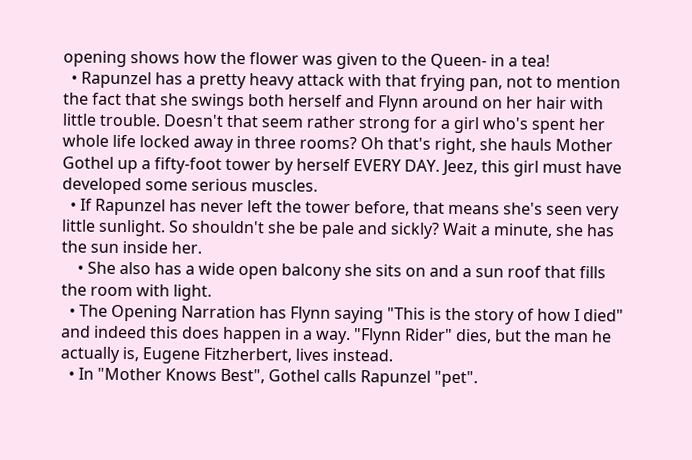opening shows how the flower was given to the Queen- in a tea!
  • Rapunzel has a pretty heavy attack with that frying pan, not to mention the fact that she swings both herself and Flynn around on her hair with little trouble. Doesn't that seem rather strong for a girl who's spent her whole life locked away in three rooms? Oh that's right, she hauls Mother Gothel up a fifty-foot tower by herself EVERY DAY. Jeez, this girl must have developed some serious muscles.
  • If Rapunzel has never left the tower before, that means she's seen very little sunlight. So shouldn't she be pale and sickly? Wait a minute, she has the sun inside her.
    • She also has a wide open balcony she sits on and a sun roof that fills the room with light.
  • The Opening Narration has Flynn saying "This is the story of how I died" and indeed this does happen in a way. "Flynn Rider" dies, but the man he actually is, Eugene Fitzherbert, lives instead.
  • In "Mother Knows Best", Gothel calls Rapunzel "pet".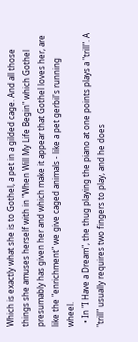Which is exactly what she is to Gothel, a pet in a gilded cage. And all those things she amuses herself with in "When Will My Life Begin" which Gothel presumably has given her and which make it appear that Gothel loves her, are like the "enrichment" we give caged animals - like a pet gerbil's running wheel.
  • In "I Have a Dream", the thug playing the piano at one points plays a "trill". A "trill" usually requires two fingers to play, and he does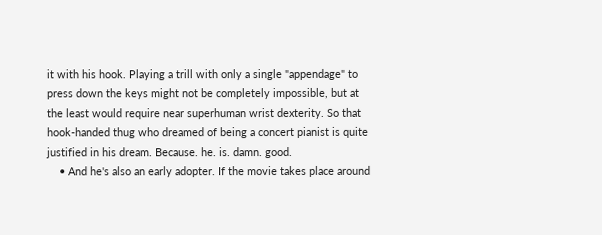it with his hook. Playing a trill with only a single "appendage" to press down the keys might not be completely impossible, but at the least would require near superhuman wrist dexterity. So that hook-handed thug who dreamed of being a concert pianist is quite justified in his dream. Because. he. is. damn. good.
    • And he's also an early adopter. If the movie takes place around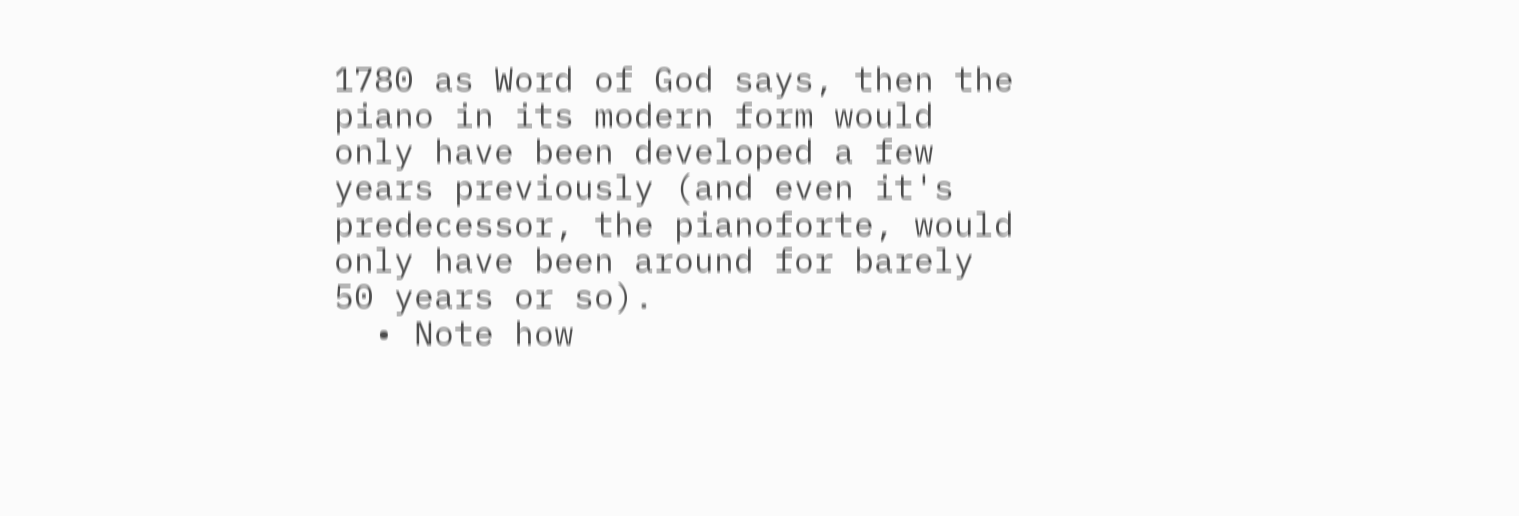1780 as Word of God says, then the piano in its modern form would only have been developed a few years previously (and even it's predecessor, the pianoforte, would only have been around for barely 50 years or so).
  • Note how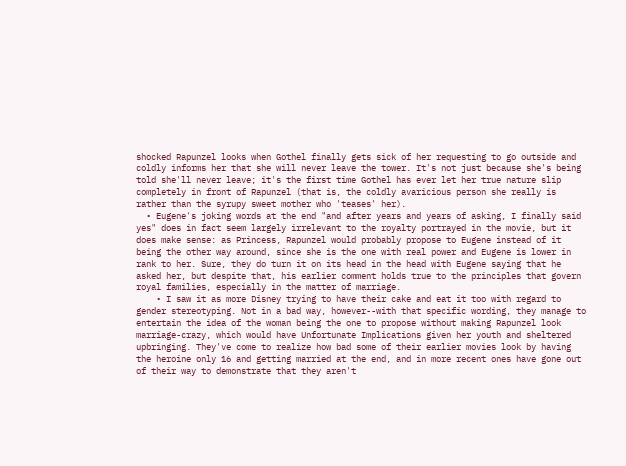shocked Rapunzel looks when Gothel finally gets sick of her requesting to go outside and coldly informs her that she will never leave the tower. It's not just because she's being told she'll never leave; it's the first time Gothel has ever let her true nature slip completely in front of Rapunzel (that is, the coldly avaricious person she really is rather than the syrupy sweet mother who 'teases' her).
  • Eugene's joking words at the end "and after years and years of asking, I finally said yes" does in fact seem largely irrelevant to the royalty portrayed in the movie, but it does make sense: as Princess, Rapunzel would probably propose to Eugene instead of it being the other way around, since she is the one with real power and Eugene is lower in rank to her. Sure, they do turn it on its head in the head with Eugene saying that he asked her, but despite that, his earlier comment holds true to the principles that govern royal families, especially in the matter of marriage.
    • I saw it as more Disney trying to have their cake and eat it too with regard to gender stereotyping. Not in a bad way, however--with that specific wording, they manage to entertain the idea of the woman being the one to propose without making Rapunzel look marriage-crazy, which would have Unfortunate Implications given her youth and sheltered upbringing. They've come to realize how bad some of their earlier movies look by having the heroine only 16 and getting married at the end, and in more recent ones have gone out of their way to demonstrate that they aren't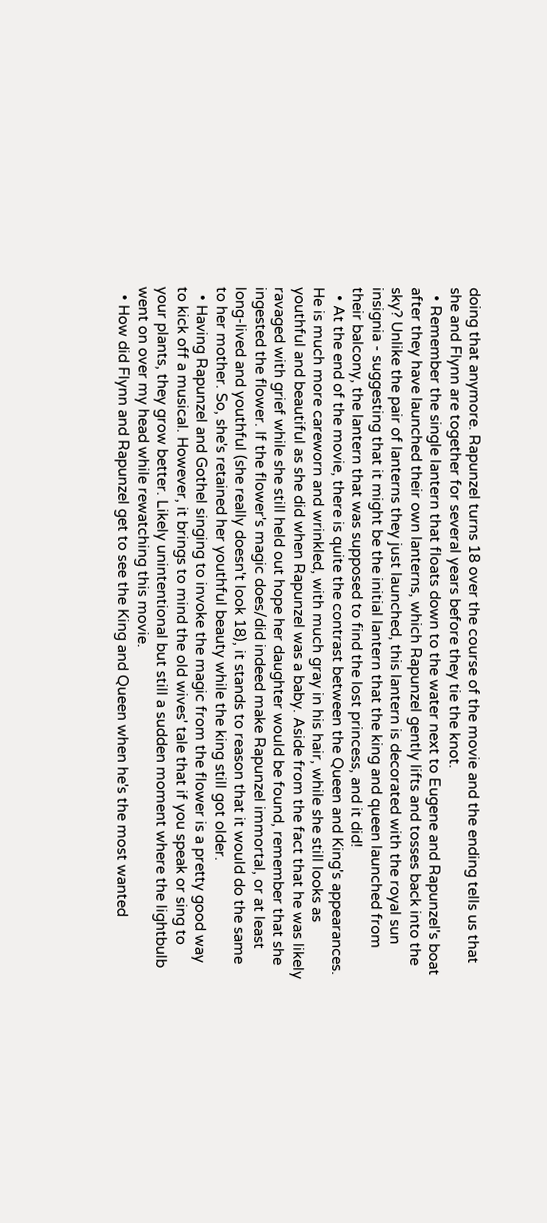doing that anymore. Rapunzel turns 18 over the course of the movie and the ending tells us that she and Flynn are together for several years before they tie the knot.
  • Remember the single lantern that floats down to the water next to Eugene and Rapunzel's boat after they have launched their own lanterns, which Rapunzel gently lifts and tosses back into the sky? Unlike the pair of lanterns they just launched, this lantern is decorated with the royal sun insignia - suggesting that it might be the initial lantern that the king and queen launched from their balcony, the lantern that was supposed to find the lost princess, and it did!
  • At the end of the movie, there is quite the contrast between the Queen and King's appearances. He is much more careworn and wrinkled, with much gray in his hair, while she still looks as youthful and beautiful as she did when Rapunzel was a baby. Aside from the fact that he was likely ravaged with grief while she still held out hope her daughter would be found, remember that she ingested the flower. If the flower's magic does/did indeed make Rapunzel immortal, or at least long-lived and youthful (she really doesn't look 18), it stands to reason that it would do the same to her mother. So, she's retained her youthful beauty while the king still got older.
  • Having Rapunzel and Gothel singing to invoke the magic from the flower is a pretty good way to kick off a musical. However, it brings to mind the old wives' tale that if you speak or sing to your plants, they grow better. Likely unintentional but still a sudden moment where the lightbulb went on over my head while rewatching this movie.
  • How did Flynn and Rapunzel get to see the King and Queen when he's the most wanted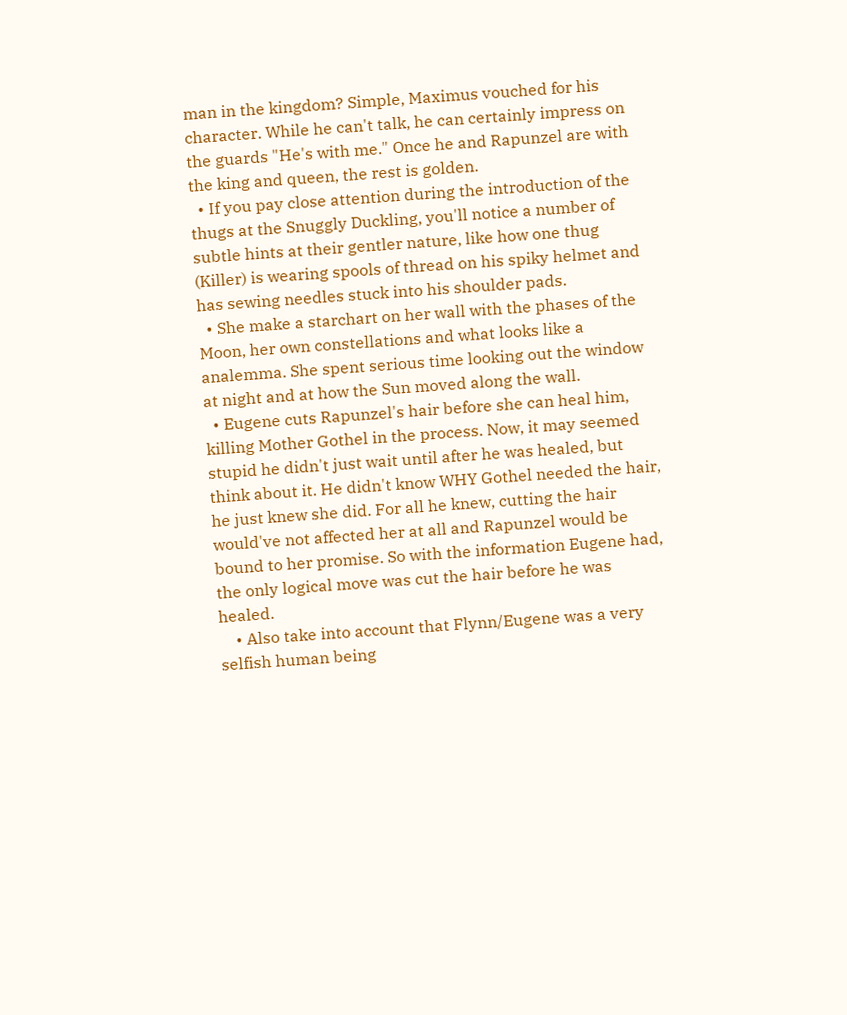man in the kingdom? Simple, Maximus vouched for his character. While he can't talk, he can certainly impress on the guards "He's with me." Once he and Rapunzel are with the king and queen, the rest is golden.
  • If you pay close attention during the introduction of the thugs at the Snuggly Duckling, you'll notice a number of subtle hints at their gentler nature, like how one thug (Killer) is wearing spools of thread on his spiky helmet and has sewing needles stuck into his shoulder pads.
  • She make a starchart on her wall with the phases of the Moon, her own constellations and what looks like a analemma. She spent serious time looking out the window at night and at how the Sun moved along the wall.
  • Eugene cuts Rapunzel's hair before she can heal him, killing Mother Gothel in the process. Now, it may seemed stupid he didn't just wait until after he was healed, but think about it. He didn't know WHY Gothel needed the hair, he just knew she did. For all he knew, cutting the hair would've not affected her at all and Rapunzel would be bound to her promise. So with the information Eugene had, the only logical move was cut the hair before he was healed.
    • Also take into account that Flynn/Eugene was a very selfish human being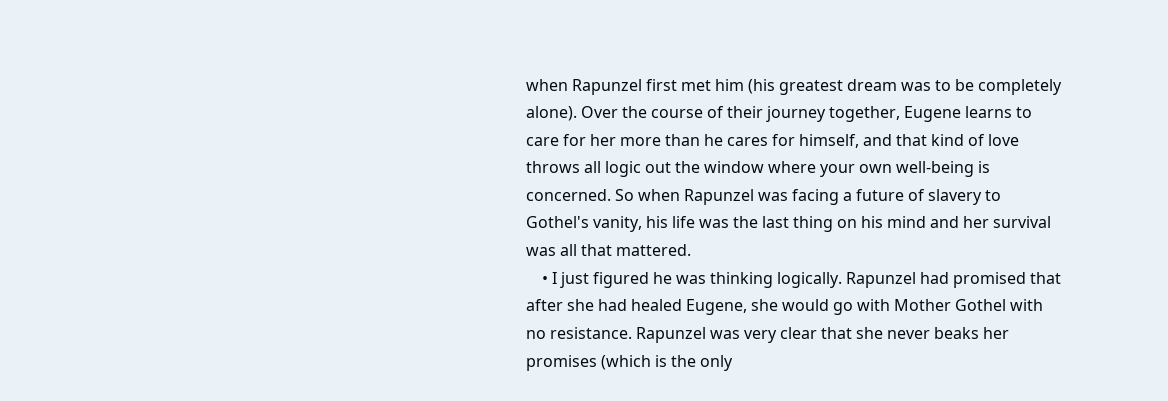when Rapunzel first met him (his greatest dream was to be completely alone). Over the course of their journey together, Eugene learns to care for her more than he cares for himself, and that kind of love throws all logic out the window where your own well-being is concerned. So when Rapunzel was facing a future of slavery to Gothel's vanity, his life was the last thing on his mind and her survival was all that mattered.
    • I just figured he was thinking logically. Rapunzel had promised that after she had healed Eugene, she would go with Mother Gothel with no resistance. Rapunzel was very clear that she never beaks her promises (which is the only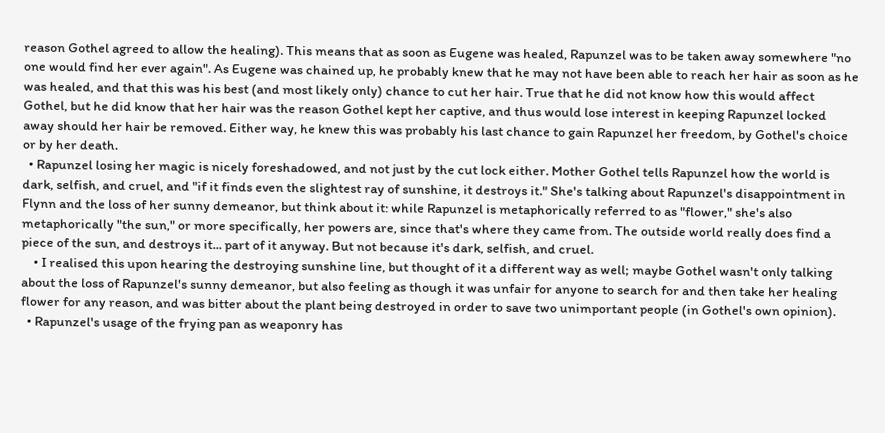reason Gothel agreed to allow the healing). This means that as soon as Eugene was healed, Rapunzel was to be taken away somewhere "no one would find her ever again". As Eugene was chained up, he probably knew that he may not have been able to reach her hair as soon as he was healed, and that this was his best (and most likely only) chance to cut her hair. True that he did not know how this would affect Gothel, but he did know that her hair was the reason Gothel kept her captive, and thus would lose interest in keeping Rapunzel locked away should her hair be removed. Either way, he knew this was probably his last chance to gain Rapunzel her freedom, by Gothel's choice or by her death.
  • Rapunzel losing her magic is nicely foreshadowed, and not just by the cut lock either. Mother Gothel tells Rapunzel how the world is dark, selfish, and cruel, and "if it finds even the slightest ray of sunshine, it destroys it." She's talking about Rapunzel's disappointment in Flynn and the loss of her sunny demeanor, but think about it: while Rapunzel is metaphorically referred to as "flower," she's also metaphorically "the sun," or more specifically, her powers are, since that's where they came from. The outside world really does find a piece of the sun, and destroys it... part of it anyway. But not because it's dark, selfish, and cruel.
    • I realised this upon hearing the destroying sunshine line, but thought of it a different way as well; maybe Gothel wasn't only talking about the loss of Rapunzel's sunny demeanor, but also feeling as though it was unfair for anyone to search for and then take her healing flower for any reason, and was bitter about the plant being destroyed in order to save two unimportant people (in Gothel's own opinion).
  • Rapunzel's usage of the frying pan as weaponry has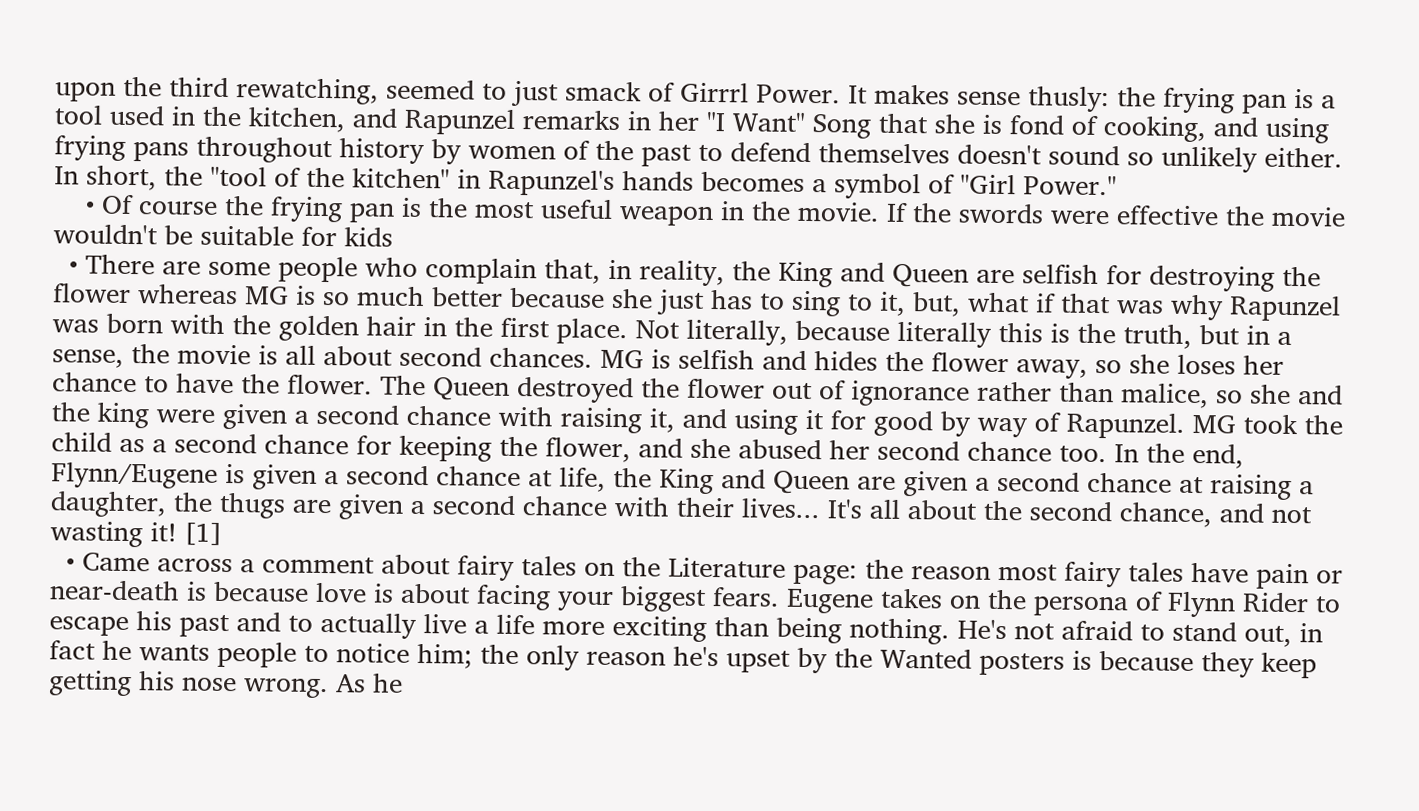upon the third rewatching, seemed to just smack of Girrrl Power. It makes sense thusly: the frying pan is a tool used in the kitchen, and Rapunzel remarks in her "I Want" Song that she is fond of cooking, and using frying pans throughout history by women of the past to defend themselves doesn't sound so unlikely either. In short, the "tool of the kitchen" in Rapunzel's hands becomes a symbol of "Girl Power."
    • Of course the frying pan is the most useful weapon in the movie. If the swords were effective the movie wouldn't be suitable for kids
  • There are some people who complain that, in reality, the King and Queen are selfish for destroying the flower whereas MG is so much better because she just has to sing to it, but, what if that was why Rapunzel was born with the golden hair in the first place. Not literally, because literally this is the truth, but in a sense, the movie is all about second chances. MG is selfish and hides the flower away, so she loses her chance to have the flower. The Queen destroyed the flower out of ignorance rather than malice, so she and the king were given a second chance with raising it, and using it for good by way of Rapunzel. MG took the child as a second chance for keeping the flower, and she abused her second chance too. In the end, Flynn/Eugene is given a second chance at life, the King and Queen are given a second chance at raising a daughter, the thugs are given a second chance with their lives... It's all about the second chance, and not wasting it! [1]
  • Came across a comment about fairy tales on the Literature page: the reason most fairy tales have pain or near-death is because love is about facing your biggest fears. Eugene takes on the persona of Flynn Rider to escape his past and to actually live a life more exciting than being nothing. He's not afraid to stand out, in fact he wants people to notice him; the only reason he's upset by the Wanted posters is because they keep getting his nose wrong. As he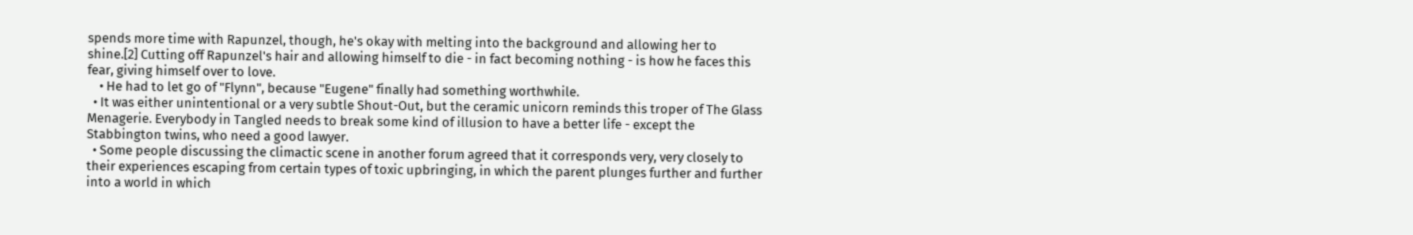spends more time with Rapunzel, though, he's okay with melting into the background and allowing her to shine.[2] Cutting off Rapunzel's hair and allowing himself to die - in fact becoming nothing - is how he faces this fear, giving himself over to love.
    • He had to let go of "Flynn", because "Eugene" finally had something worthwhile.
  • It was either unintentional or a very subtle Shout-Out, but the ceramic unicorn reminds this troper of The Glass Menagerie. Everybody in Tangled needs to break some kind of illusion to have a better life - except the Stabbington twins, who need a good lawyer.
  • Some people discussing the climactic scene in another forum agreed that it corresponds very, very closely to their experiences escaping from certain types of toxic upbringing, in which the parent plunges further and further into a world in which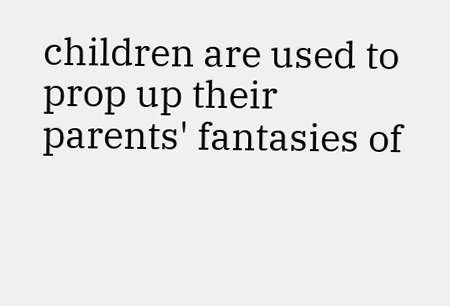children are used to prop up their parents' fantasies of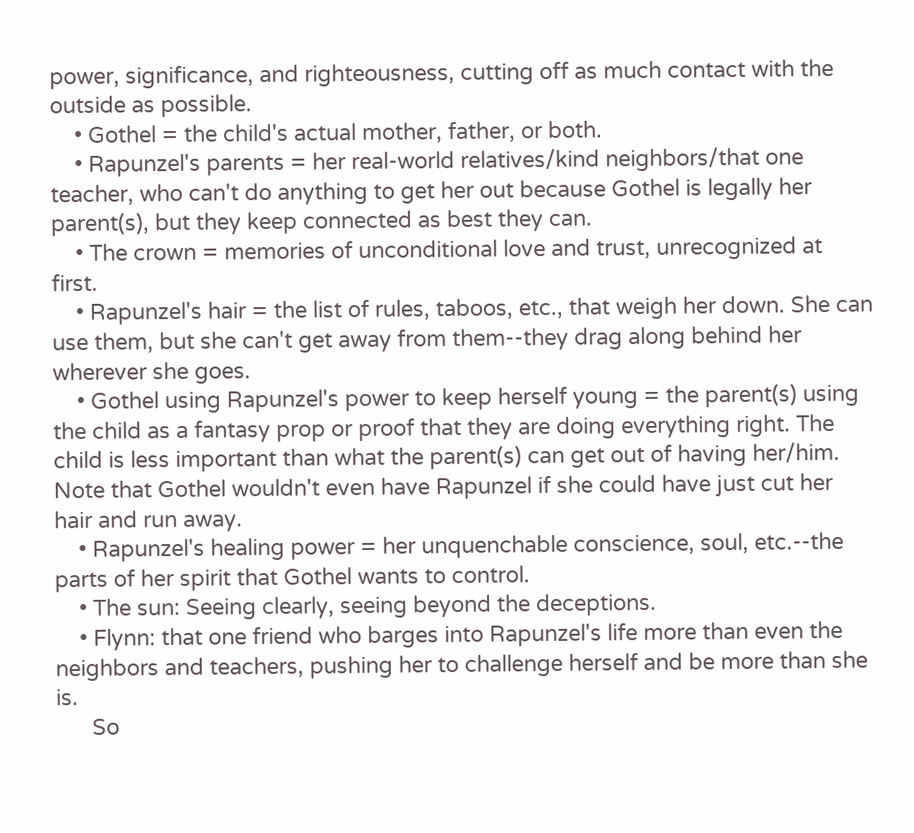power, significance, and righteousness, cutting off as much contact with the outside as possible.
    • Gothel = the child's actual mother, father, or both.
    • Rapunzel's parents = her real-world relatives/kind neighbors/that one teacher, who can't do anything to get her out because Gothel is legally her parent(s), but they keep connected as best they can.
    • The crown = memories of unconditional love and trust, unrecognized at first.
    • Rapunzel's hair = the list of rules, taboos, etc., that weigh her down. She can use them, but she can't get away from them--they drag along behind her wherever she goes.
    • Gothel using Rapunzel's power to keep herself young = the parent(s) using the child as a fantasy prop or proof that they are doing everything right. The child is less important than what the parent(s) can get out of having her/him. Note that Gothel wouldn't even have Rapunzel if she could have just cut her hair and run away.
    • Rapunzel's healing power = her unquenchable conscience, soul, etc.--the parts of her spirit that Gothel wants to control.
    • The sun: Seeing clearly, seeing beyond the deceptions.
    • Flynn: that one friend who barges into Rapunzel's life more than even the neighbors and teachers, pushing her to challenge herself and be more than she is.
      So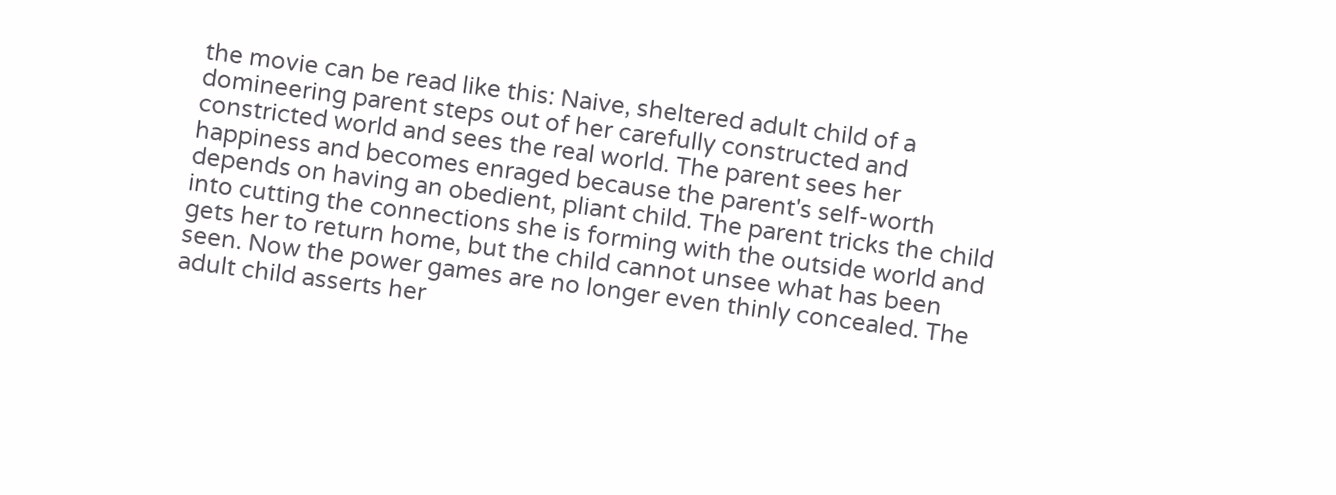the movie can be read like this: Naive, sheltered adult child of a domineering parent steps out of her carefully constructed and constricted world and sees the real world. The parent sees her happiness and becomes enraged because the parent's self-worth depends on having an obedient, pliant child. The parent tricks the child into cutting the connections she is forming with the outside world and gets her to return home, but the child cannot unsee what has been seen. Now the power games are no longer even thinly concealed. The adult child asserts her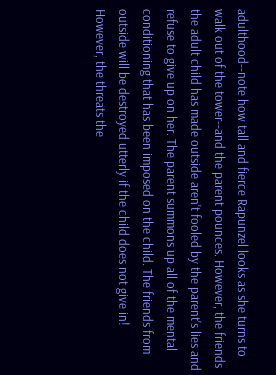adulthood--note how tall and fierce Rapunzel looks as she turns to walk out of the tower--and the parent pounces. However, the friends the adult child has made outside aren't fooled by the parent's lies and refuse to give up on her. The parent summons up all of the mental conditioning that has been imposed on the child. The friends from outside will be destroyed utterly if the child does not give in! However, the threats the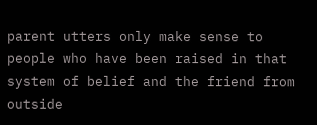parent utters only make sense to people who have been raised in that system of belief and the friend from outside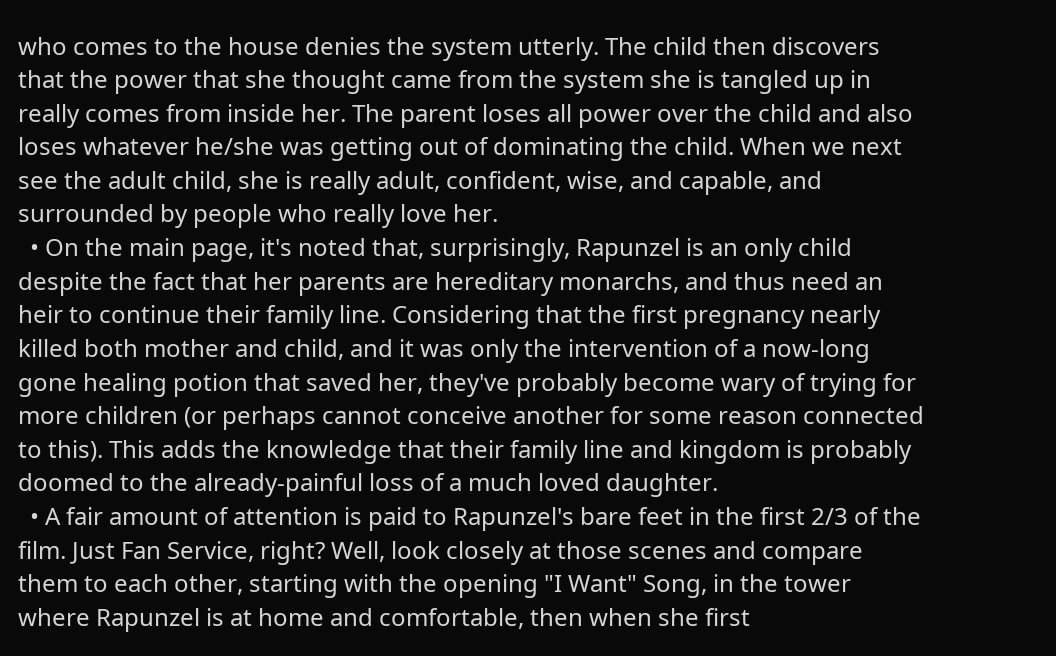who comes to the house denies the system utterly. The child then discovers that the power that she thought came from the system she is tangled up in really comes from inside her. The parent loses all power over the child and also loses whatever he/she was getting out of dominating the child. When we next see the adult child, she is really adult, confident, wise, and capable, and surrounded by people who really love her.
  • On the main page, it's noted that, surprisingly, Rapunzel is an only child despite the fact that her parents are hereditary monarchs, and thus need an heir to continue their family line. Considering that the first pregnancy nearly killed both mother and child, and it was only the intervention of a now-long gone healing potion that saved her, they've probably become wary of trying for more children (or perhaps cannot conceive another for some reason connected to this). This adds the knowledge that their family line and kingdom is probably doomed to the already-painful loss of a much loved daughter.
  • A fair amount of attention is paid to Rapunzel's bare feet in the first 2/3 of the film. Just Fan Service, right? Well, look closely at those scenes and compare them to each other, starting with the opening "I Want" Song, in the tower where Rapunzel is at home and comfortable, then when she first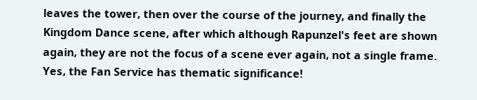leaves the tower, then over the course of the journey, and finally the Kingdom Dance scene, after which although Rapunzel's feet are shown again, they are not the focus of a scene ever again, not a single frame. Yes, the Fan Service has thematic significance!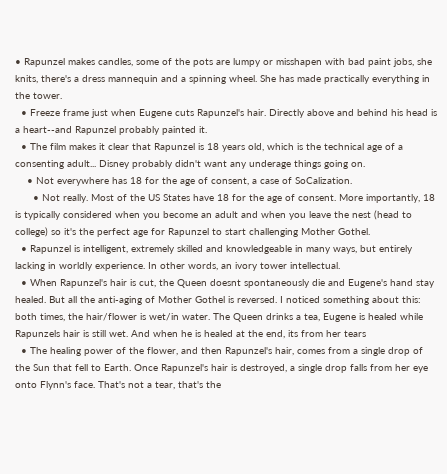• Rapunzel makes candles, some of the pots are lumpy or misshapen with bad paint jobs, she knits, there's a dress mannequin and a spinning wheel. She has made practically everything in the tower.
  • Freeze frame just when Eugene cuts Rapunzel's hair. Directly above and behind his head is a heart--and Rapunzel probably painted it.
  • The film makes it clear that Rapunzel is 18 years old, which is the technical age of a consenting adult... Disney probably didn't want any underage things going on.
    • Not everywhere has 18 for the age of consent, a case of SoCalization.
      • Not really. Most of the US States have 18 for the age of consent. More importantly, 18 is typically considered when you become an adult and when you leave the nest (head to college) so it's the perfect age for Rapunzel to start challenging Mother Gothel.
  • Rapunzel is intelligent, extremely skilled and knowledgeable in many ways, but entirely lacking in worldly experience. In other words, an ivory tower intellectual.
  • When Rapunzel's hair is cut, the Queen doesnt spontaneously die and Eugene's hand stay healed. But all the anti-aging of Mother Gothel is reversed. I noticed something about this: both times, the hair/flower is wet/in water. The Queen drinks a tea, Eugene is healed while Rapunzels hair is still wet. And when he is healed at the end, its from her tears
  • The healing power of the flower, and then Rapunzel's hair, comes from a single drop of the Sun that fell to Earth. Once Rapunzel's hair is destroyed, a single drop falls from her eye onto Flynn's face. That's not a tear, that's the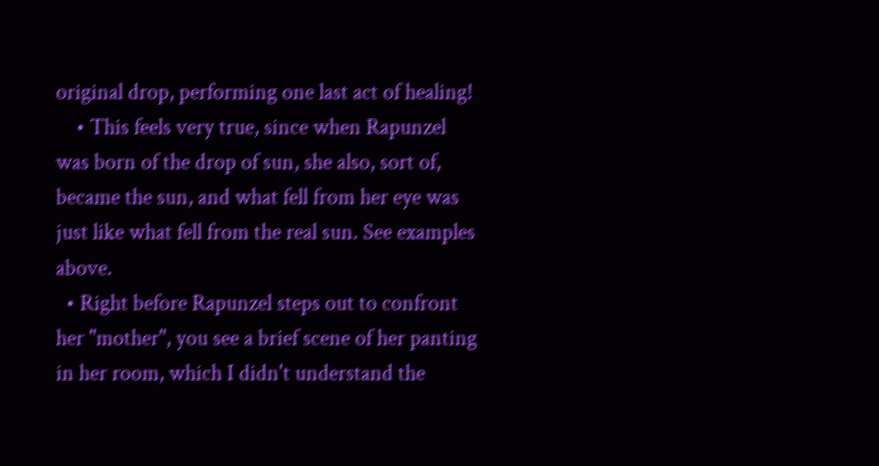original drop, performing one last act of healing!
    • This feels very true, since when Rapunzel was born of the drop of sun, she also, sort of, became the sun, and what fell from her eye was just like what fell from the real sun. See examples above.
  • Right before Rapunzel steps out to confront her "mother", you see a brief scene of her panting in her room, which I didn't understand the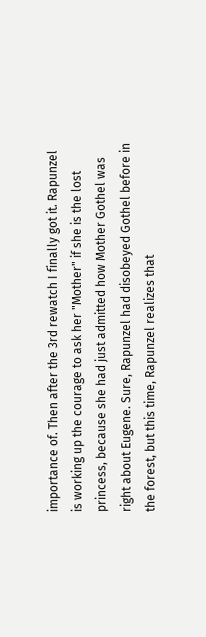importance of. Then after the 3rd rewatch I finally got it. Rapunzel is working up the courage to ask her "Mother" if she is the lost princess, because she had just admitted how Mother Gothel was right about Eugene. Sure, Rapunzel had disobeyed Gothel before in the forest, but this time, Rapunzel realizes that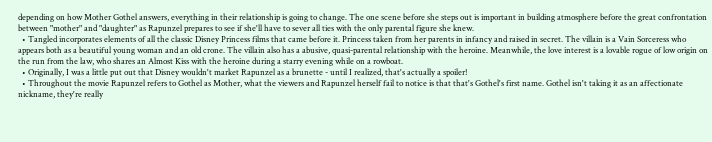depending on how Mother Gothel answers, everything in their relationship is going to change. The one scene before she steps out is important in building atmosphere before the great confrontation between "mother" and "daughter" as Rapunzel prepares to see if she'll have to sever all ties with the only parental figure she knew.
  • Tangled incorporates elements of all the classic Disney Princess films that came before it. Princess taken from her parents in infancy and raised in secret. The villain is a Vain Sorceress who appears both as a beautiful young woman and an old crone. The villain also has a abusive, quasi-parental relationship with the heroine. Meanwhile, the love interest is a lovable rogue of low origin on the run from the law, who shares an Almost Kiss with the heroine during a starry evening while on a rowboat.
  • Originally, I was a little put out that Disney wouldn't market Rapunzel as a brunette - until I realized, that's actually a spoiler!
  • Throughout the movie Rapunzel refers to Gothel as Mother, what the viewers and Rapunzel herself fail to notice is that that's Gothel's first name. Gothel isn't taking it as an affectionate nickname, they're really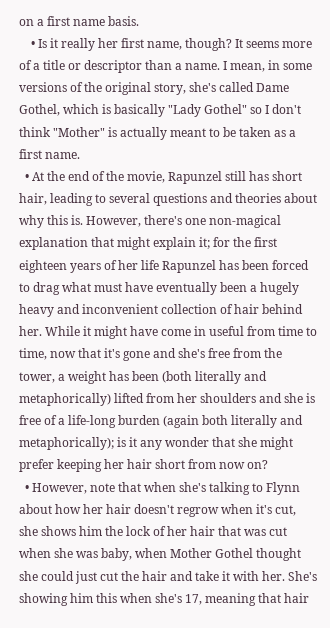on a first name basis.
    • Is it really her first name, though? It seems more of a title or descriptor than a name. I mean, in some versions of the original story, she's called Dame Gothel, which is basically "Lady Gothel" so I don't think "Mother" is actually meant to be taken as a first name.
  • At the end of the movie, Rapunzel still has short hair, leading to several questions and theories about why this is. However, there's one non-magical explanation that might explain it; for the first eighteen years of her life Rapunzel has been forced to drag what must have eventually been a hugely heavy and inconvenient collection of hair behind her. While it might have come in useful from time to time, now that it's gone and she's free from the tower, a weight has been (both literally and metaphorically) lifted from her shoulders and she is free of a life-long burden (again both literally and metaphorically); is it any wonder that she might prefer keeping her hair short from now on?
  • However, note that when she's talking to Flynn about how her hair doesn't regrow when it's cut, she shows him the lock of her hair that was cut when she was baby, when Mother Gothel thought she could just cut the hair and take it with her. She's showing him this when she's 17, meaning that hair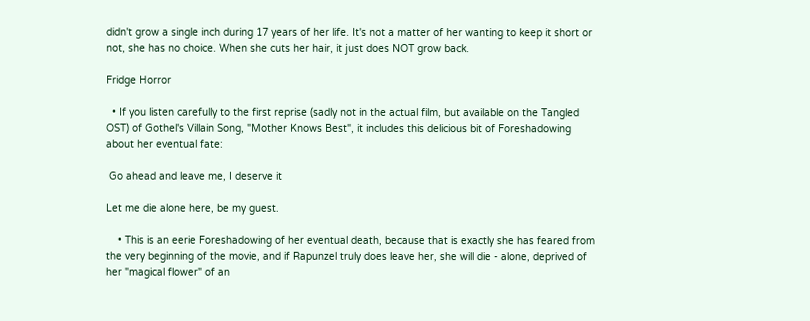didn't grow a single inch during 17 years of her life. It's not a matter of her wanting to keep it short or not, she has no choice. When she cuts her hair, it just does NOT grow back.

Fridge Horror

  • If you listen carefully to the first reprise (sadly not in the actual film, but available on the Tangled OST) of Gothel's Villain Song, "Mother Knows Best", it includes this delicious bit of Foreshadowing about her eventual fate:

 Go ahead and leave me, I deserve it

Let me die alone here, be my guest.

    • This is an eerie Foreshadowing of her eventual death, because that is exactly she has feared from the very beginning of the movie, and if Rapunzel truly does leave her, she will die - alone, deprived of her "magical flower" of an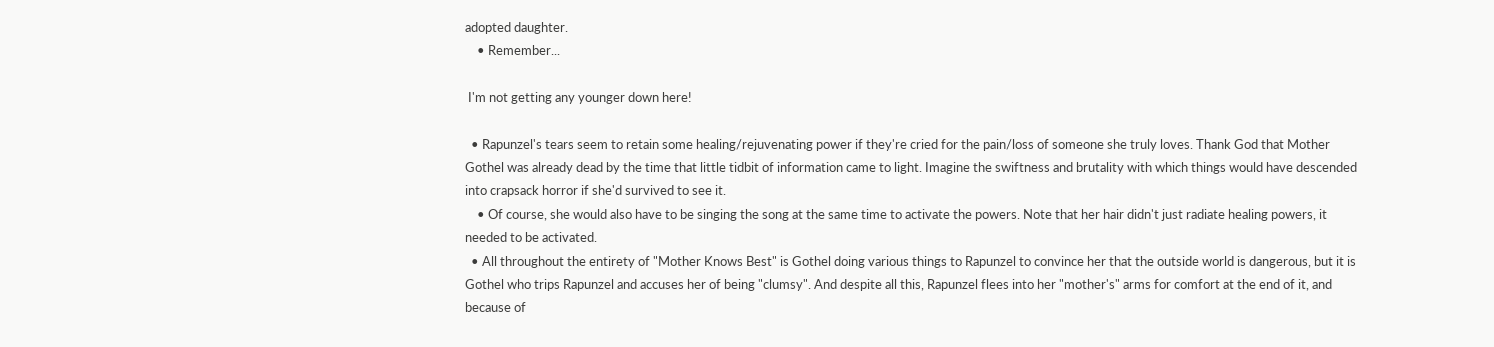adopted daughter.
    • Remember...

 I'm not getting any younger down here!

  • Rapunzel's tears seem to retain some healing/rejuvenating power if they're cried for the pain/loss of someone she truly loves. Thank God that Mother Gothel was already dead by the time that little tidbit of information came to light. Imagine the swiftness and brutality with which things would have descended into crapsack horror if she'd survived to see it.
    • Of course, she would also have to be singing the song at the same time to activate the powers. Note that her hair didn't just radiate healing powers, it needed to be activated.
  • All throughout the entirety of "Mother Knows Best" is Gothel doing various things to Rapunzel to convince her that the outside world is dangerous, but it is Gothel who trips Rapunzel and accuses her of being "clumsy". And despite all this, Rapunzel flees into her "mother's" arms for comfort at the end of it, and because of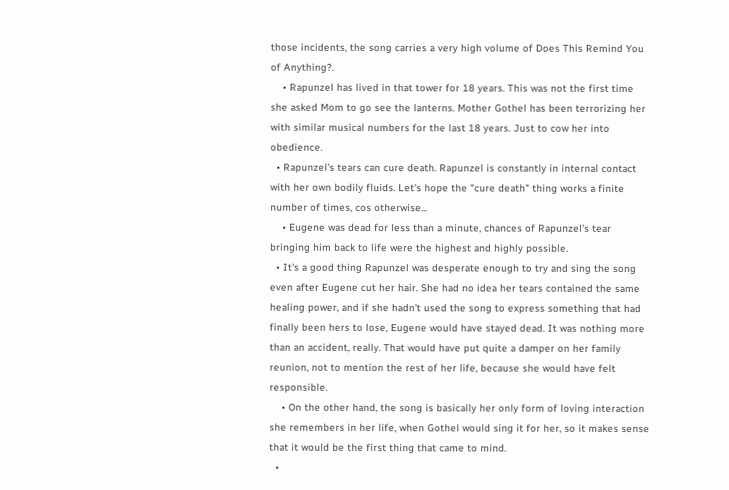those incidents, the song carries a very high volume of Does This Remind You of Anything?.
    • Rapunzel has lived in that tower for 18 years. This was not the first time she asked Mom to go see the lanterns. Mother Gothel has been terrorizing her with similar musical numbers for the last 18 years. Just to cow her into obedience.
  • Rapunzel's tears can cure death. Rapunzel is constantly in internal contact with her own bodily fluids. Let's hope the "cure death" thing works a finite number of times, cos otherwise...
    • Eugene was dead for less than a minute, chances of Rapunzel's tear bringing him back to life were the highest and highly possible.
  • It's a good thing Rapunzel was desperate enough to try and sing the song even after Eugene cut her hair. She had no idea her tears contained the same healing power, and if she hadn't used the song to express something that had finally been hers to lose, Eugene would have stayed dead. It was nothing more than an accident, really. That would have put quite a damper on her family reunion, not to mention the rest of her life, because she would have felt responsible.
    • On the other hand, the song is basically her only form of loving interaction she remembers in her life, when Gothel would sing it for her, so it makes sense that it would be the first thing that came to mind.
  •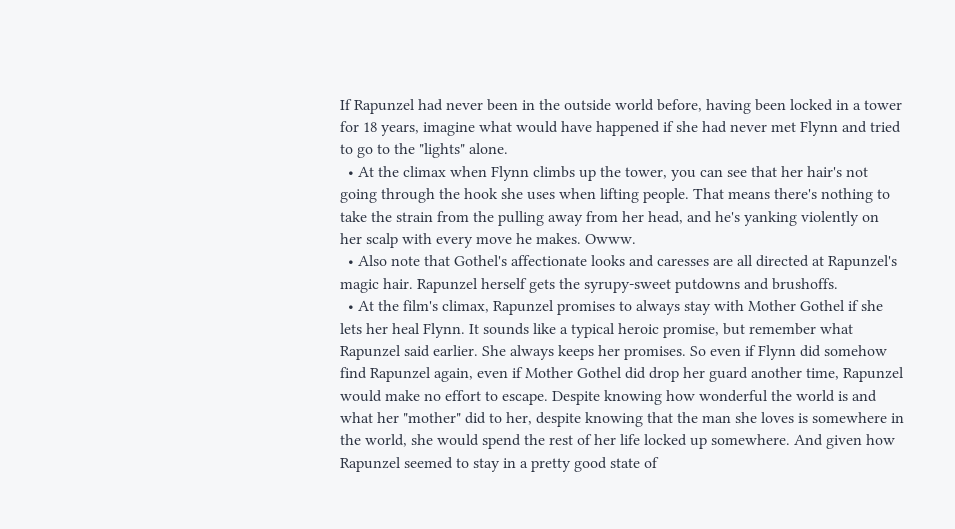If Rapunzel had never been in the outside world before, having been locked in a tower for 18 years, imagine what would have happened if she had never met Flynn and tried to go to the "lights" alone.
  • At the climax when Flynn climbs up the tower, you can see that her hair's not going through the hook she uses when lifting people. That means there's nothing to take the strain from the pulling away from her head, and he's yanking violently on her scalp with every move he makes. Owww.
  • Also note that Gothel's affectionate looks and caresses are all directed at Rapunzel's magic hair. Rapunzel herself gets the syrupy-sweet putdowns and brushoffs.
  • At the film's climax, Rapunzel promises to always stay with Mother Gothel if she lets her heal Flynn. It sounds like a typical heroic promise, but remember what Rapunzel said earlier. She always keeps her promises. So even if Flynn did somehow find Rapunzel again, even if Mother Gothel did drop her guard another time, Rapunzel would make no effort to escape. Despite knowing how wonderful the world is and what her "mother" did to her, despite knowing that the man she loves is somewhere in the world, she would spend the rest of her life locked up somewhere. And given how Rapunzel seemed to stay in a pretty good state of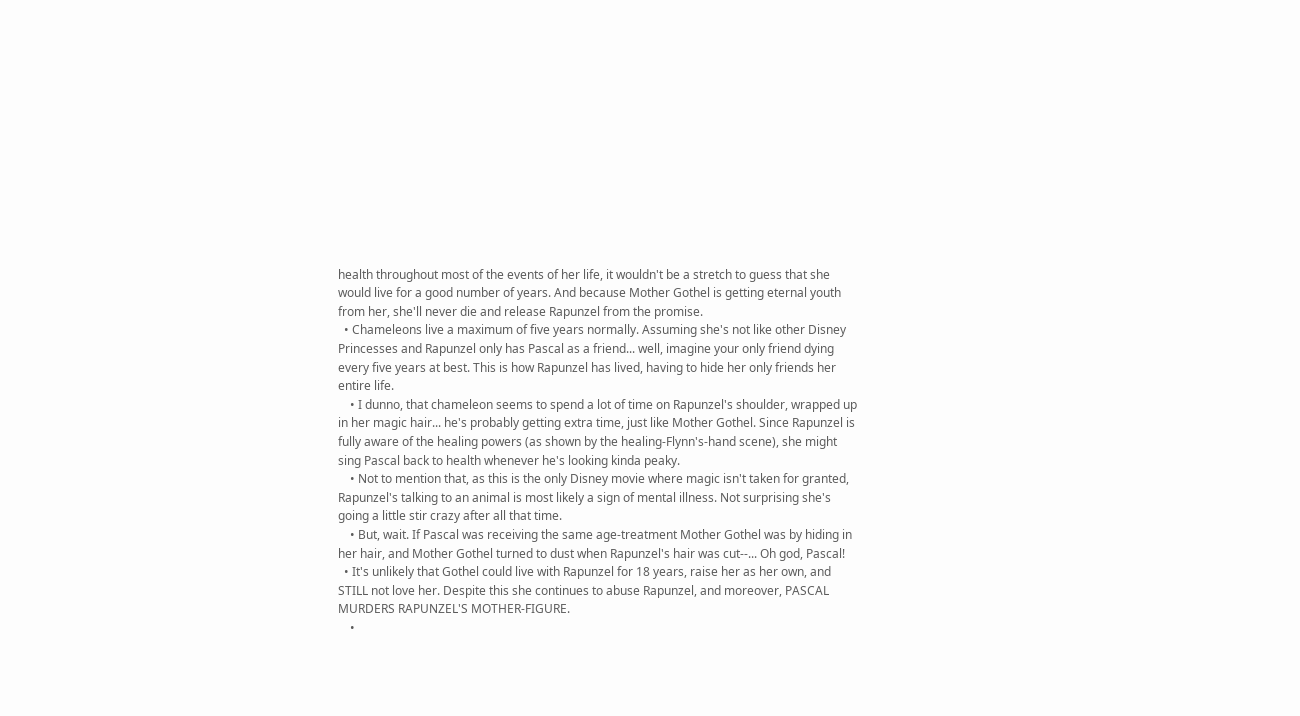health throughout most of the events of her life, it wouldn't be a stretch to guess that she would live for a good number of years. And because Mother Gothel is getting eternal youth from her, she'll never die and release Rapunzel from the promise.
  • Chameleons live a maximum of five years normally. Assuming she's not like other Disney Princesses and Rapunzel only has Pascal as a friend... well, imagine your only friend dying every five years at best. This is how Rapunzel has lived, having to hide her only friends her entire life.
    • I dunno, that chameleon seems to spend a lot of time on Rapunzel's shoulder, wrapped up in her magic hair... he's probably getting extra time, just like Mother Gothel. Since Rapunzel is fully aware of the healing powers (as shown by the healing-Flynn's-hand scene), she might sing Pascal back to health whenever he's looking kinda peaky.
    • Not to mention that, as this is the only Disney movie where magic isn't taken for granted, Rapunzel's talking to an animal is most likely a sign of mental illness. Not surprising she's going a little stir crazy after all that time.
    • But, wait. If Pascal was receiving the same age-treatment Mother Gothel was by hiding in her hair, and Mother Gothel turned to dust when Rapunzel's hair was cut--... Oh god, Pascal!
  • It's unlikely that Gothel could live with Rapunzel for 18 years, raise her as her own, and STILL not love her. Despite this she continues to abuse Rapunzel, and moreover, PASCAL MURDERS RAPUNZEL'S MOTHER-FIGURE.
    •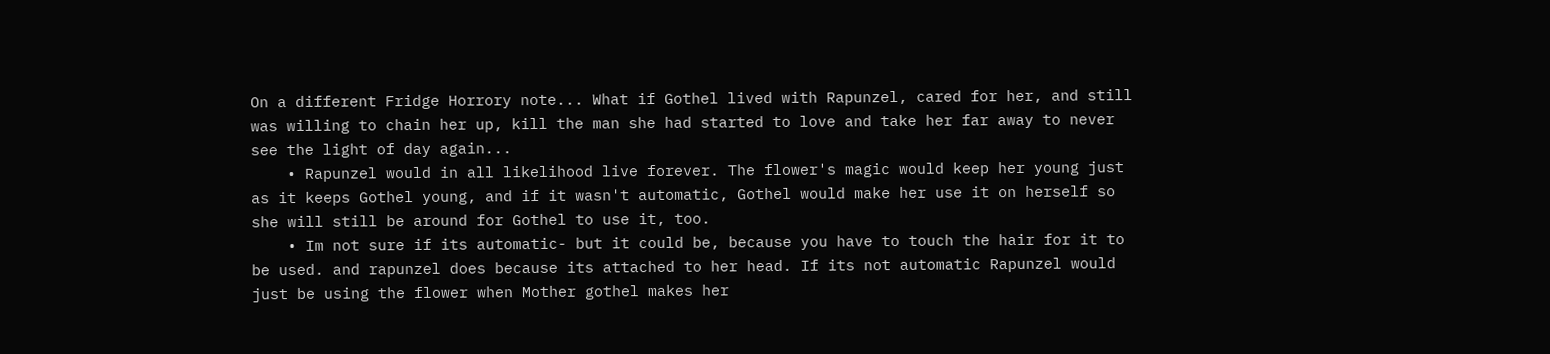On a different Fridge Horrory note... What if Gothel lived with Rapunzel, cared for her, and still was willing to chain her up, kill the man she had started to love and take her far away to never see the light of day again...
    • Rapunzel would in all likelihood live forever. The flower's magic would keep her young just as it keeps Gothel young, and if it wasn't automatic, Gothel would make her use it on herself so she will still be around for Gothel to use it, too.
    • Im not sure if its automatic- but it could be, because you have to touch the hair for it to be used. and rapunzel does because its attached to her head. If its not automatic Rapunzel would just be using the flower when Mother gothel makes her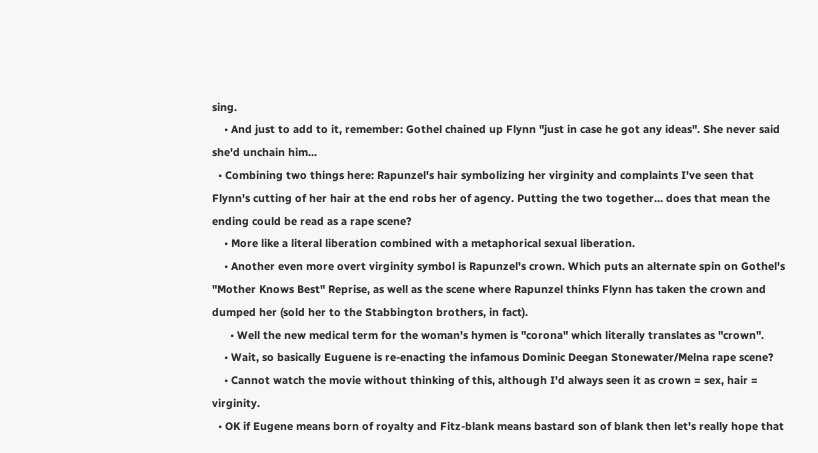sing.
    • And just to add to it, remember: Gothel chained up Flynn "just in case he got any ideas". She never said she'd unchain him...
  • Combining two things here: Rapunzel's hair symbolizing her virginity and complaints I've seen that Flynn's cutting of her hair at the end robs her of agency. Putting the two together... does that mean the ending could be read as a rape scene?
    • More like a literal liberation combined with a metaphorical sexual liberation.
    • Another even more overt virginity symbol is Rapunzel's crown. Which puts an alternate spin on Gothel's "Mother Knows Best" Reprise, as well as the scene where Rapunzel thinks Flynn has taken the crown and dumped her (sold her to the Stabbington brothers, in fact).
      • Well the new medical term for the woman's hymen is "corona" which literally translates as "crown".
    • Wait, so basically Euguene is re-enacting the infamous Dominic Deegan Stonewater/Melna rape scene?
    • Cannot watch the movie without thinking of this, although I'd always seen it as crown = sex, hair = virginity.
  • OK if Eugene means born of royalty and Fitz-blank means bastard son of blank then let's really hope that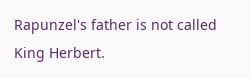Rapunzel's father is not called King Herbert.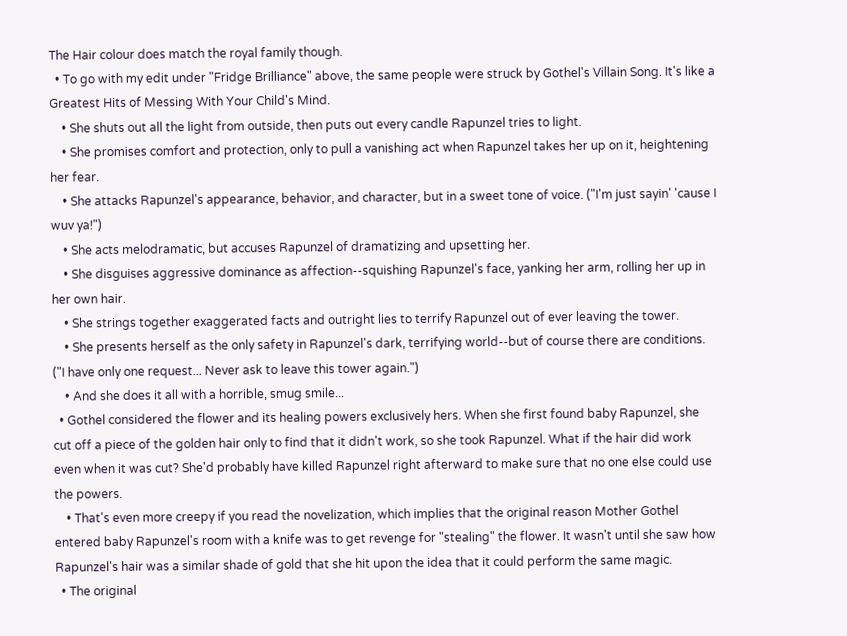The Hair colour does match the royal family though.
  • To go with my edit under "Fridge Brilliance" above, the same people were struck by Gothel's Villain Song. It's like a Greatest Hits of Messing With Your Child's Mind.
    • She shuts out all the light from outside, then puts out every candle Rapunzel tries to light.
    • She promises comfort and protection, only to pull a vanishing act when Rapunzel takes her up on it, heightening her fear.
    • She attacks Rapunzel's appearance, behavior, and character, but in a sweet tone of voice. ("I'm just sayin' 'cause I wuv ya!")
    • She acts melodramatic, but accuses Rapunzel of dramatizing and upsetting her.
    • She disguises aggressive dominance as affection--squishing Rapunzel's face, yanking her arm, rolling her up in her own hair.
    • She strings together exaggerated facts and outright lies to terrify Rapunzel out of ever leaving the tower.
    • She presents herself as the only safety in Rapunzel's dark, terrifying world--but of course there are conditions. ("I have only one request... Never ask to leave this tower again.")
    • And she does it all with a horrible, smug smile...
  • Gothel considered the flower and its healing powers exclusively hers. When she first found baby Rapunzel, she cut off a piece of the golden hair only to find that it didn't work, so she took Rapunzel. What if the hair did work even when it was cut? She'd probably have killed Rapunzel right afterward to make sure that no one else could use the powers.
    • That's even more creepy if you read the novelization, which implies that the original reason Mother Gothel entered baby Rapunzel's room with a knife was to get revenge for "stealing" the flower. It wasn't until she saw how Rapunzel's hair was a similar shade of gold that she hit upon the idea that it could perform the same magic.
  • The original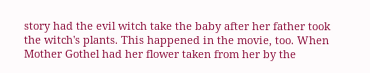story had the evil witch take the baby after her father took the witch's plants. This happened in the movie, too. When Mother Gothel had her flower taken from her by the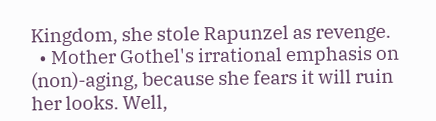Kingdom, she stole Rapunzel as revenge.
  • Mother Gothel's irrational emphasis on (non)-aging, because she fears it will ruin her looks. Well,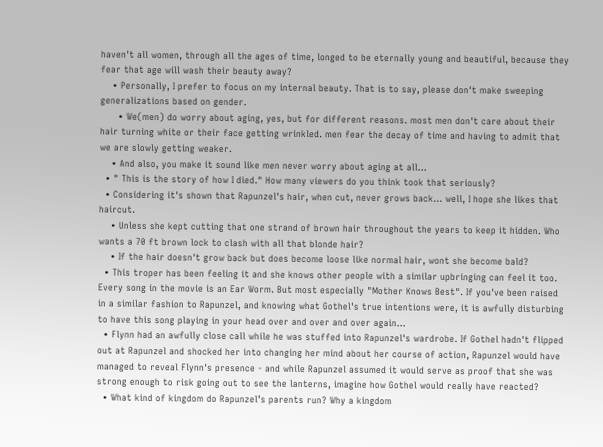haven't all women, through all the ages of time, longed to be eternally young and beautiful, because they fear that age will wash their beauty away?
    • Personally, I prefer to focus on my internal beauty. That is to say, please don't make sweeping generalizations based on gender.
      • We(men) do worry about aging, yes, but for different reasons. most men don't care about their hair turning white or their face getting wrinkled. men fear the decay of time and having to admit that we are slowly getting weaker.
    • And also, you make it sound like men never worry about aging at all...
  • " This is the story of how I died." How many viewers do you think took that seriously?
  • Considering it's shown that Rapunzel's hair, when cut, never grows back... well, I hope she likes that haircut.
    • Unless she kept cutting that one strand of brown hair throughout the years to keep it hidden. Who wants a 70 ft brown lock to clash with all that blonde hair?
    • If the hair doesn't grow back but does become loose like normal hair, wont she become bald?
  • This troper has been feeling it and she knows other people with a similar upbringing can feel it too. Every song in the movie is an Ear Worm. But most especially "Mother Knows Best". If you've been raised in a similar fashion to Rapunzel, and knowing what Gothel's true intentions were, it is awfully disturbing to have this song playing in your head over and over and over again...
  • Flynn had an awfully close call while he was stuffed into Rapunzel's wardrobe. If Gothel hadn't flipped out at Rapunzel and shocked her into changing her mind about her course of action, Rapunzel would have managed to reveal Flynn's presence - and while Rapunzel assumed it would serve as proof that she was strong enough to risk going out to see the lanterns, imagine how Gothel would really have reacted?
  • What kind of kingdom do Rapunzel’s parents run? Why a kingdom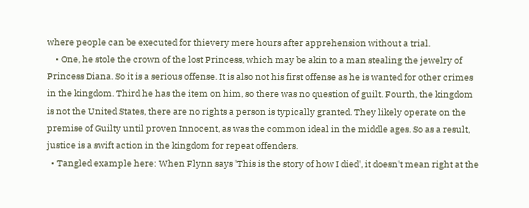where people can be executed for thievery mere hours after apprehension without a trial.
    • One, he stole the crown of the lost Princess, which may be akin to a man stealing the jewelry of Princess Diana. So it is a serious offense. It is also not his first offense as he is wanted for other crimes in the kingdom. Third he has the item on him, so there was no question of guilt. Fourth, the kingdom is not the United States, there are no rights a person is typically granted. They likely operate on the premise of Guilty until proven Innocent, as was the common ideal in the middle ages. So as a result, justice is a swift action in the kingdom for repeat offenders.
  • Tangled example here: When Flynn says 'This is the story of how I died', it doesn't mean right at the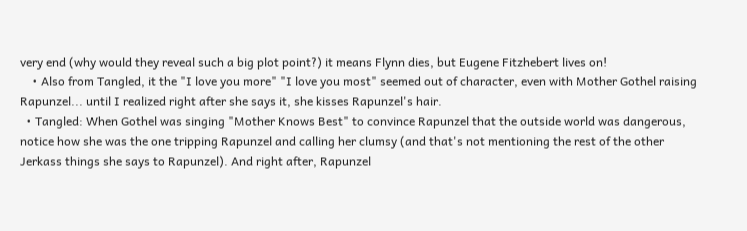very end (why would they reveal such a big plot point?) it means Flynn dies, but Eugene Fitzhebert lives on!
    • Also from Tangled, it the "I love you more" "I love you most" seemed out of character, even with Mother Gothel raising Rapunzel... until I realized right after she says it, she kisses Rapunzel's hair.
  • Tangled: When Gothel was singing "Mother Knows Best" to convince Rapunzel that the outside world was dangerous, notice how she was the one tripping Rapunzel and calling her clumsy (and that's not mentioning the rest of the other Jerkass things she says to Rapunzel). And right after, Rapunzel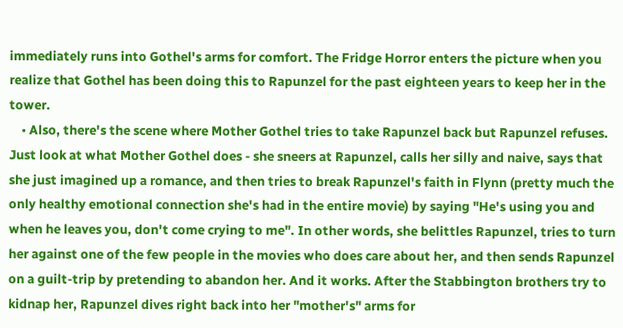immediately runs into Gothel's arms for comfort. The Fridge Horror enters the picture when you realize that Gothel has been doing this to Rapunzel for the past eighteen years to keep her in the tower.
    • Also, there's the scene where Mother Gothel tries to take Rapunzel back but Rapunzel refuses. Just look at what Mother Gothel does - she sneers at Rapunzel, calls her silly and naive, says that she just imagined up a romance, and then tries to break Rapunzel's faith in Flynn (pretty much the only healthy emotional connection she's had in the entire movie) by saying "He's using you and when he leaves you, don't come crying to me". In other words, she belittles Rapunzel, tries to turn her against one of the few people in the movies who does care about her, and then sends Rapunzel on a guilt-trip by pretending to abandon her. And it works. After the Stabbington brothers try to kidnap her, Rapunzel dives right back into her "mother's" arms for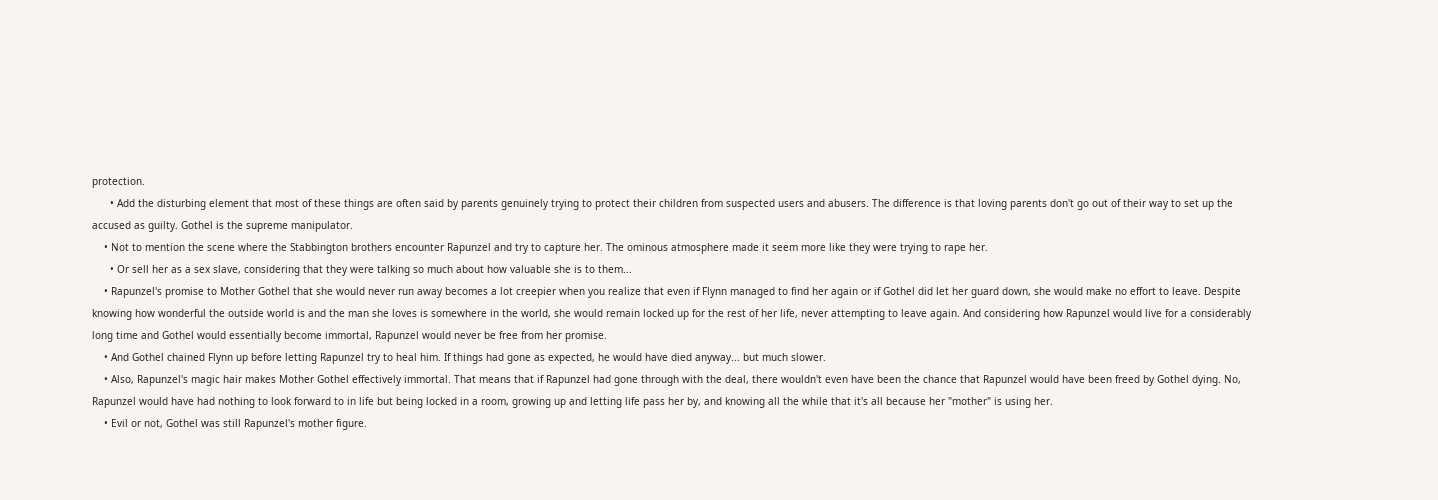protection.
      • Add the disturbing element that most of these things are often said by parents genuinely trying to protect their children from suspected users and abusers. The difference is that loving parents don't go out of their way to set up the accused as guilty. Gothel is the supreme manipulator.
    • Not to mention the scene where the Stabbington brothers encounter Rapunzel and try to capture her. The ominous atmosphere made it seem more like they were trying to rape her.
      • Or sell her as a sex slave, considering that they were talking so much about how valuable she is to them...
    • Rapunzel's promise to Mother Gothel that she would never run away becomes a lot creepier when you realize that even if Flynn managed to find her again or if Gothel did let her guard down, she would make no effort to leave. Despite knowing how wonderful the outside world is and the man she loves is somewhere in the world, she would remain locked up for the rest of her life, never attempting to leave again. And considering how Rapunzel would live for a considerably long time and Gothel would essentially become immortal, Rapunzel would never be free from her promise.
    • And Gothel chained Flynn up before letting Rapunzel try to heal him. If things had gone as expected, he would have died anyway... but much slower.
    • Also, Rapunzel's magic hair makes Mother Gothel effectively immortal. That means that if Rapunzel had gone through with the deal, there wouldn't even have been the chance that Rapunzel would have been freed by Gothel dying. No, Rapunzel would have had nothing to look forward to in life but being locked in a room, growing up and letting life pass her by, and knowing all the while that it's all because her "mother" is using her.
    • Evil or not, Gothel was still Rapunzel's mother figure.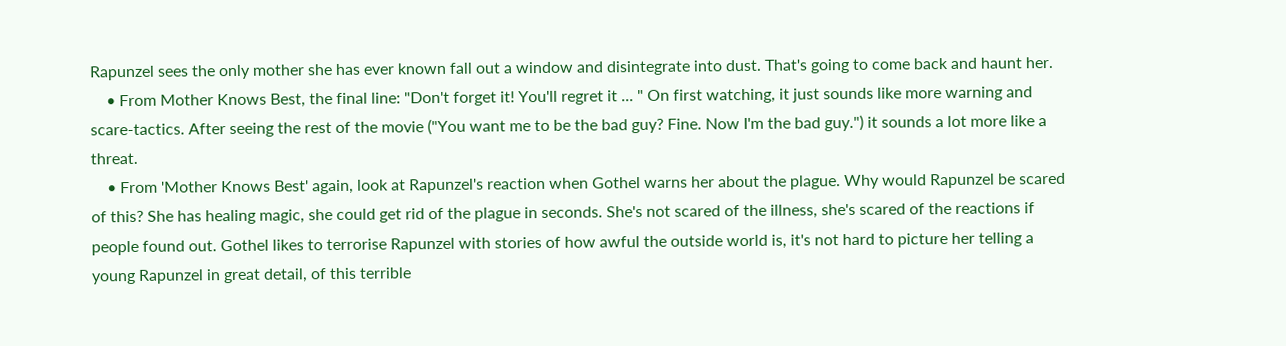Rapunzel sees the only mother she has ever known fall out a window and disintegrate into dust. That's going to come back and haunt her.
    • From Mother Knows Best, the final line: "Don't forget it! You'll regret it ... " On first watching, it just sounds like more warning and scare-tactics. After seeing the rest of the movie ("You want me to be the bad guy? Fine. Now I'm the bad guy.") it sounds a lot more like a threat.
    • From 'Mother Knows Best' again, look at Rapunzel's reaction when Gothel warns her about the plague. Why would Rapunzel be scared of this? She has healing magic, she could get rid of the plague in seconds. She's not scared of the illness, she's scared of the reactions if people found out. Gothel likes to terrorise Rapunzel with stories of how awful the outside world is, it's not hard to picture her telling a young Rapunzel in great detail, of this terrible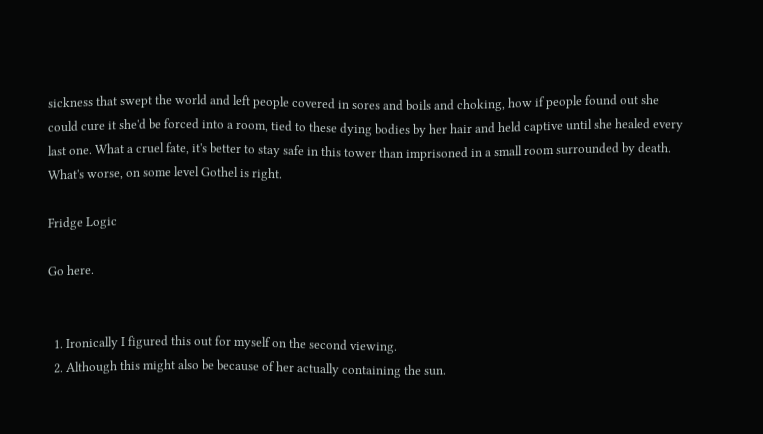sickness that swept the world and left people covered in sores and boils and choking, how if people found out she could cure it she'd be forced into a room, tied to these dying bodies by her hair and held captive until she healed every last one. What a cruel fate, it's better to stay safe in this tower than imprisoned in a small room surrounded by death. What's worse, on some level Gothel is right.

Fridge Logic

Go here.


  1. Ironically I figured this out for myself on the second viewing.
  2. Although this might also be because of her actually containing the sun.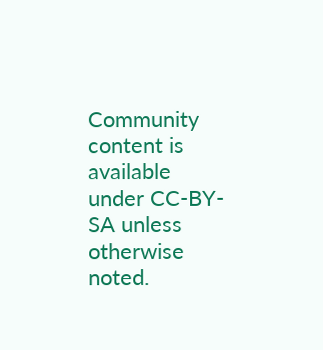Community content is available under CC-BY-SA unless otherwise noted.